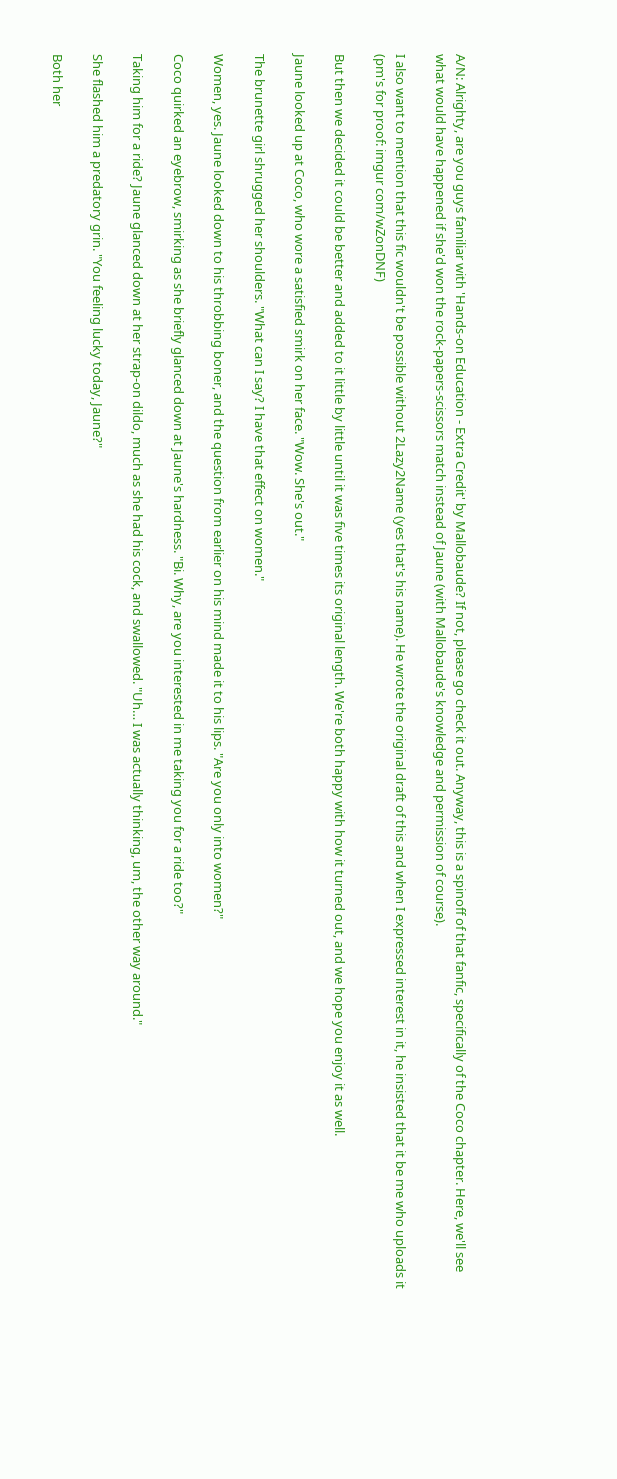A/N: Alrighty, are you guys familiar with 'Hands-on Education - Extra Credit' by Mallobaude? If not, please go check it out. Anyway, this is a spinoff of that fanfic, specifically of the Coco chapter. Here, we'll see what would have happened if she'd won the rock-papers-scissors match instead of Jaune (with Mallobaude's knowledge and permission of course).

I also want to mention that this fic wouldn't be possible without 2Lazy2Name (yes that's his name). He wrote the original draft of this and when I expressed interest in it, he insisted that it be me who uploads it (pm's for proof: imgur com/wZonDNF)

But then we decided it could be better and added to it little by little until it was five times its original length. We're both happy with how it turned out, and we hope you enjoy it as well.

Jaune looked up at Coco, who wore a satisfied smirk on her face. "Wow. She's out."

The brunette girl shrugged her shoulders. "What can I say? I have that effect on women."

Women, yes. Jaune looked down to his throbbing boner, and the question from earlier on his mind made it to his lips. "Are you only into women?"

Coco quirked an eyebrow, smirking as she briefly glanced down at Jaune's hardness. "Bi. Why, are you interested in me taking you for a ride too?"

Taking him for a ride? Jaune glanced down at her strap-on dildo, much as she had his cock, and swallowed. "Uh… I was actually thinking, um, the other way around."

She flashed him a predatory grin. "You feeling lucky today, Jaune?"

Both her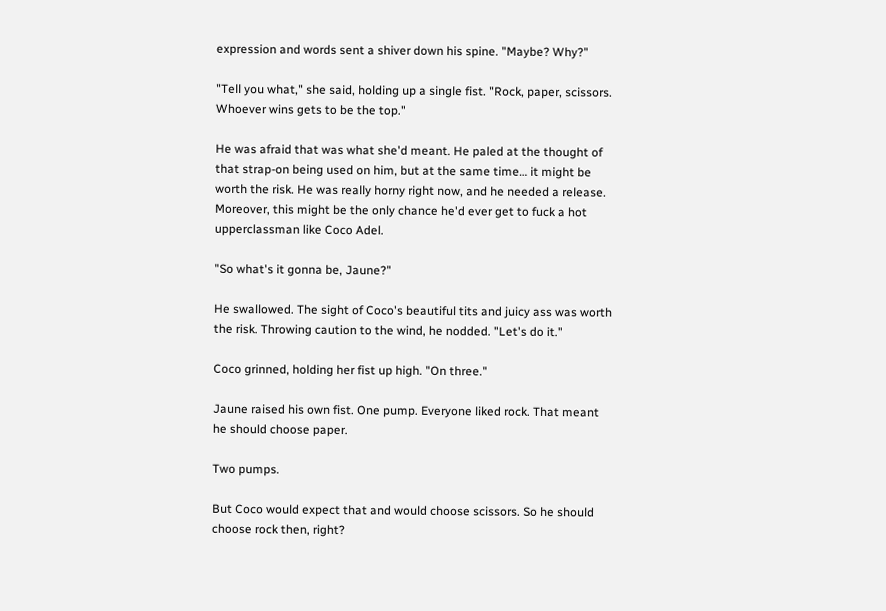expression and words sent a shiver down his spine. "Maybe? Why?"

"Tell you what," she said, holding up a single fist. "Rock, paper, scissors. Whoever wins gets to be the top."

He was afraid that was what she'd meant. He paled at the thought of that strap-on being used on him, but at the same time… it might be worth the risk. He was really horny right now, and he needed a release. Moreover, this might be the only chance he'd ever get to fuck a hot upperclassman like Coco Adel.

"So what's it gonna be, Jaune?"

He swallowed. The sight of Coco's beautiful tits and juicy ass was worth the risk. Throwing caution to the wind, he nodded. "Let's do it."

Coco grinned, holding her fist up high. "On three."

Jaune raised his own fist. One pump. Everyone liked rock. That meant he should choose paper.

Two pumps.

But Coco would expect that and would choose scissors. So he should choose rock then, right?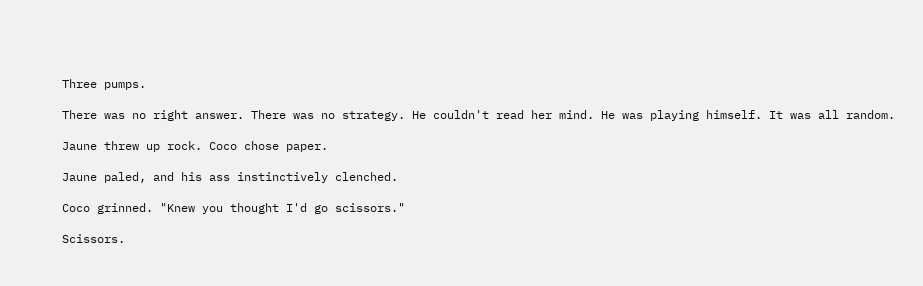Three pumps.

There was no right answer. There was no strategy. He couldn't read her mind. He was playing himself. It was all random.

Jaune threw up rock. Coco chose paper.

Jaune paled, and his ass instinctively clenched.

Coco grinned. "Knew you thought I'd go scissors."

Scissors.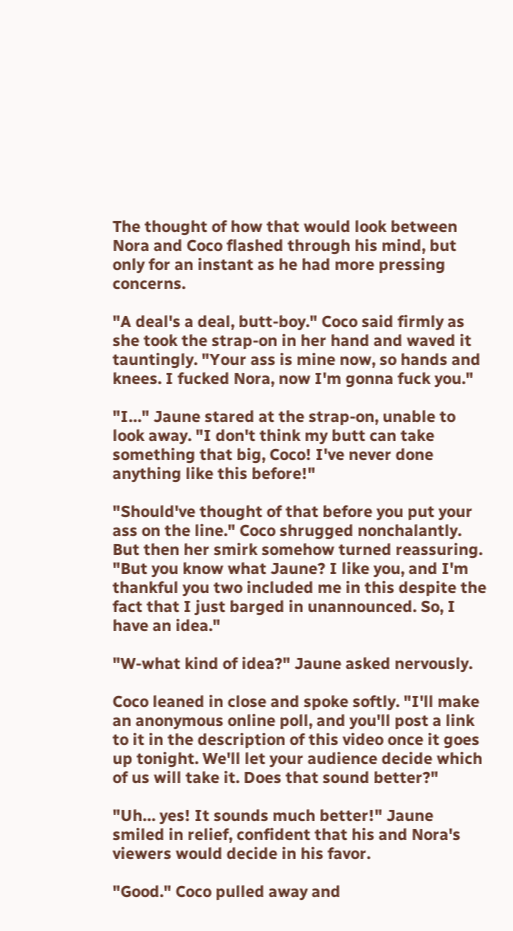The thought of how that would look between Nora and Coco flashed through his mind, but only for an instant as he had more pressing concerns.

"A deal's a deal, butt-boy." Coco said firmly as she took the strap-on in her hand and waved it tauntingly. "Your ass is mine now, so hands and knees. I fucked Nora, now I'm gonna fuck you."

"I…" Jaune stared at the strap-on, unable to look away. "I don't think my butt can take something that big, Coco! I've never done anything like this before!"

"Should've thought of that before you put your ass on the line." Coco shrugged nonchalantly. But then her smirk somehow turned reassuring. "But you know what Jaune? I like you, and I'm thankful you two included me in this despite the fact that I just barged in unannounced. So, I have an idea."

"W-what kind of idea?" Jaune asked nervously.

Coco leaned in close and spoke softly. "I'll make an anonymous online poll, and you'll post a link to it in the description of this video once it goes up tonight. We'll let your audience decide which of us will take it. Does that sound better?"

"Uh… yes! It sounds much better!" Jaune smiled in relief, confident that his and Nora's viewers would decide in his favor.

"Good." Coco pulled away and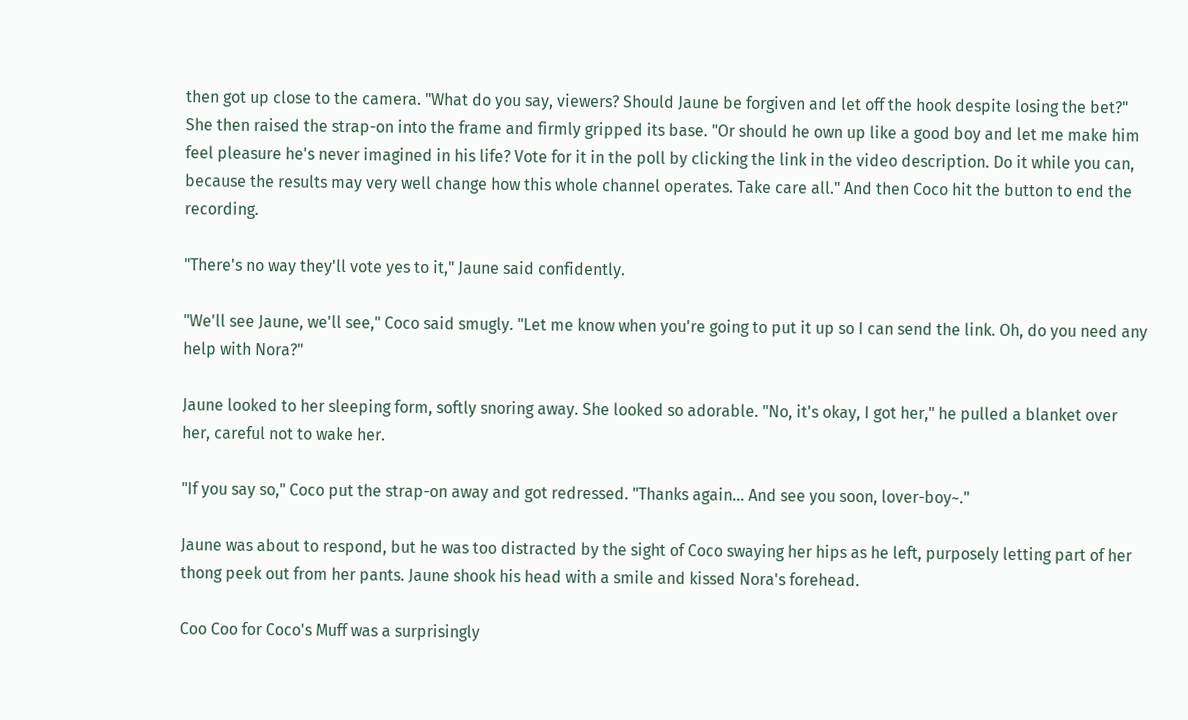then got up close to the camera. "What do you say, viewers? Should Jaune be forgiven and let off the hook despite losing the bet?" She then raised the strap-on into the frame and firmly gripped its base. "Or should he own up like a good boy and let me make him feel pleasure he's never imagined in his life? Vote for it in the poll by clicking the link in the video description. Do it while you can, because the results may very well change how this whole channel operates. Take care all." And then Coco hit the button to end the recording.

"There's no way they'll vote yes to it," Jaune said confidently.

"We'll see Jaune, we'll see," Coco said smugly. "Let me know when you're going to put it up so I can send the link. Oh, do you need any help with Nora?"

Jaune looked to her sleeping form, softly snoring away. She looked so adorable. "No, it's okay, I got her," he pulled a blanket over her, careful not to wake her.

"If you say so," Coco put the strap-on away and got redressed. "Thanks again… And see you soon, lover-boy~."

Jaune was about to respond, but he was too distracted by the sight of Coco swaying her hips as he left, purposely letting part of her thong peek out from her pants. Jaune shook his head with a smile and kissed Nora's forehead.

Coo Coo for Coco's Muff was a surprisingly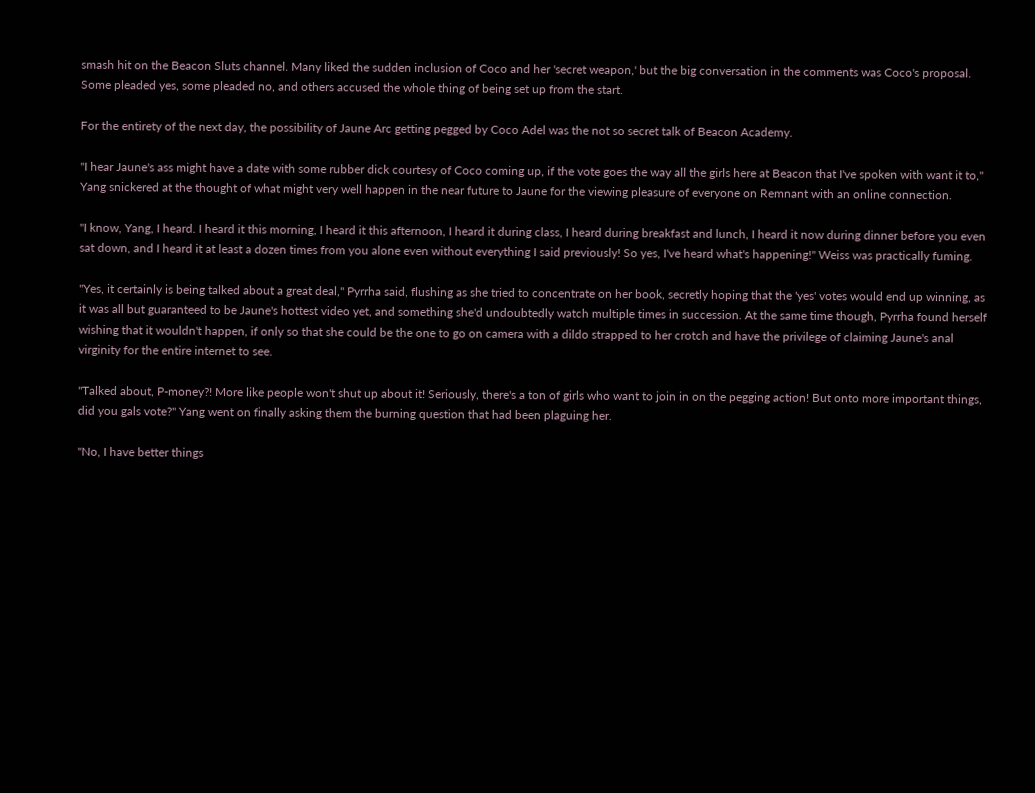smash hit on the Beacon Sluts channel. Many liked the sudden inclusion of Coco and her 'secret weapon,' but the big conversation in the comments was Coco's proposal. Some pleaded yes, some pleaded no, and others accused the whole thing of being set up from the start.

For the entirety of the next day, the possibility of Jaune Arc getting pegged by Coco Adel was the not so secret talk of Beacon Academy.

"I hear Jaune's ass might have a date with some rubber dick courtesy of Coco coming up, if the vote goes the way all the girls here at Beacon that I've spoken with want it to," Yang snickered at the thought of what might very well happen in the near future to Jaune for the viewing pleasure of everyone on Remnant with an online connection.

"I know, Yang, I heard. I heard it this morning, I heard it this afternoon, I heard it during class, I heard during breakfast and lunch, I heard it now during dinner before you even sat down, and I heard it at least a dozen times from you alone even without everything I said previously! So yes, I've heard what's happening!" Weiss was practically fuming.

"Yes, it certainly is being talked about a great deal," Pyrrha said, flushing as she tried to concentrate on her book, secretly hoping that the 'yes' votes would end up winning, as it was all but guaranteed to be Jaune's hottest video yet, and something she'd undoubtedly watch multiple times in succession. At the same time though, Pyrrha found herself wishing that it wouldn't happen, if only so that she could be the one to go on camera with a dildo strapped to her crotch and have the privilege of claiming Jaune's anal virginity for the entire internet to see.

"Talked about, P-money?! More like people won't shut up about it! Seriously, there's a ton of girls who want to join in on the pegging action! But onto more important things, did you gals vote?" Yang went on finally asking them the burning question that had been plaguing her.

"No, I have better things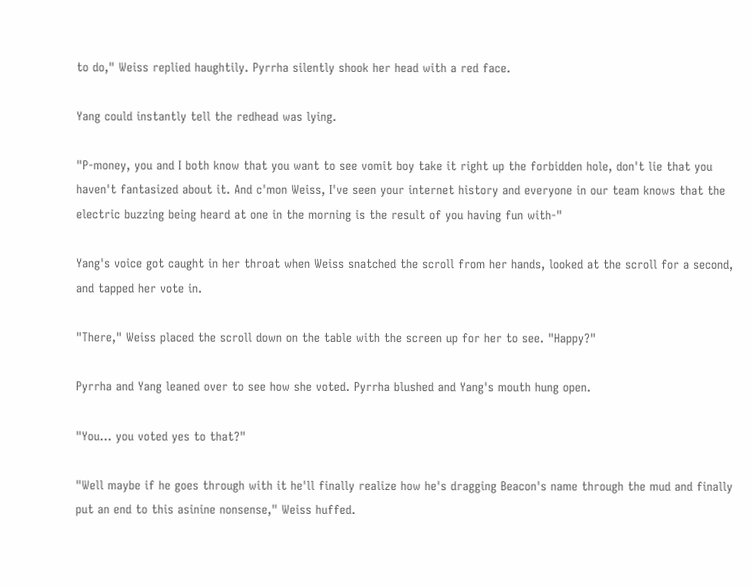to do," Weiss replied haughtily. Pyrrha silently shook her head with a red face.

Yang could instantly tell the redhead was lying.

"P-money, you and I both know that you want to see vomit boy take it right up the forbidden hole, don't lie that you haven't fantasized about it. And c'mon Weiss, I've seen your internet history and everyone in our team knows that the electric buzzing being heard at one in the morning is the result of you having fun with-"

Yang's voice got caught in her throat when Weiss snatched the scroll from her hands, looked at the scroll for a second, and tapped her vote in.

"There," Weiss placed the scroll down on the table with the screen up for her to see. "Happy?"

Pyrrha and Yang leaned over to see how she voted. Pyrrha blushed and Yang's mouth hung open.

"You... you voted yes to that?"

"Well maybe if he goes through with it he'll finally realize how he's dragging Beacon's name through the mud and finally put an end to this asinine nonsense," Weiss huffed.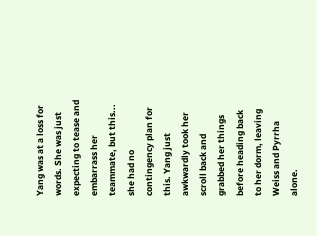Yang was at a loss for words. She was just expecting to tease and embarrass her teammate, but this... she had no contingency plan for this. Yang just awkwardly took her scroll back and grabbed her things before heading back to her dorm, leaving Weiss and Pyrrha alone.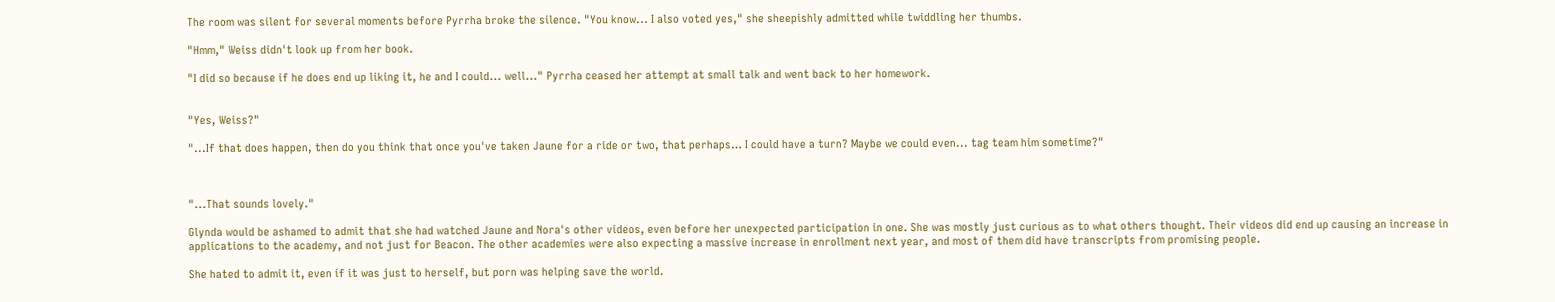The room was silent for several moments before Pyrrha broke the silence. "You know... I also voted yes," she sheepishly admitted while twiddling her thumbs.

"Hmm," Weiss didn't look up from her book.

"I did so because if he does end up liking it, he and I could... well..." Pyrrha ceased her attempt at small talk and went back to her homework.


"Yes, Weiss?"

"...If that does happen, then do you think that once you've taken Jaune for a ride or two, that perhaps… I could have a turn? Maybe we could even... tag team him sometime?"



"...That sounds lovely."

Glynda would be ashamed to admit that she had watched Jaune and Nora's other videos, even before her unexpected participation in one. She was mostly just curious as to what others thought. Their videos did end up causing an increase in applications to the academy, and not just for Beacon. The other academies were also expecting a massive increase in enrollment next year, and most of them did have transcripts from promising people.

She hated to admit it, even if it was just to herself, but porn was helping save the world.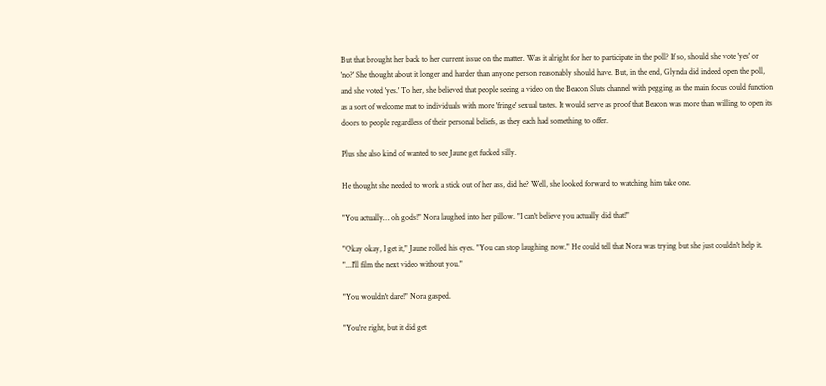But that brought her back to her current issue on the matter. Was it alright for her to participate in the poll? If so, should she vote 'yes' or 'no?' She thought about it longer and harder than anyone person reasonably should have. But, in the end, Glynda did indeed open the poll, and she voted 'yes.' To her, she believed that people seeing a video on the Beacon Sluts channel with pegging as the main focus could function as a sort of welcome mat to individuals with more 'fringe' sexual tastes. It would serve as proof that Beacon was more than willing to open its doors to people regardless of their personal beliefs, as they each had something to offer.

Plus she also kind of wanted to see Jaune get fucked silly.

He thought she needed to work a stick out of her ass, did he? Well, she looked forward to watching him take one.

"You actually… oh gods!" Nora laughed into her pillow. "I can't believe you actually did that!"

"Okay okay, I get it," Jaune rolled his eyes. "You can stop laughing now." He could tell that Nora was trying but she just couldn't help it. "...I'll film the next video without you."

"You wouldn't dare!" Nora gasped.

"You're right, but it did get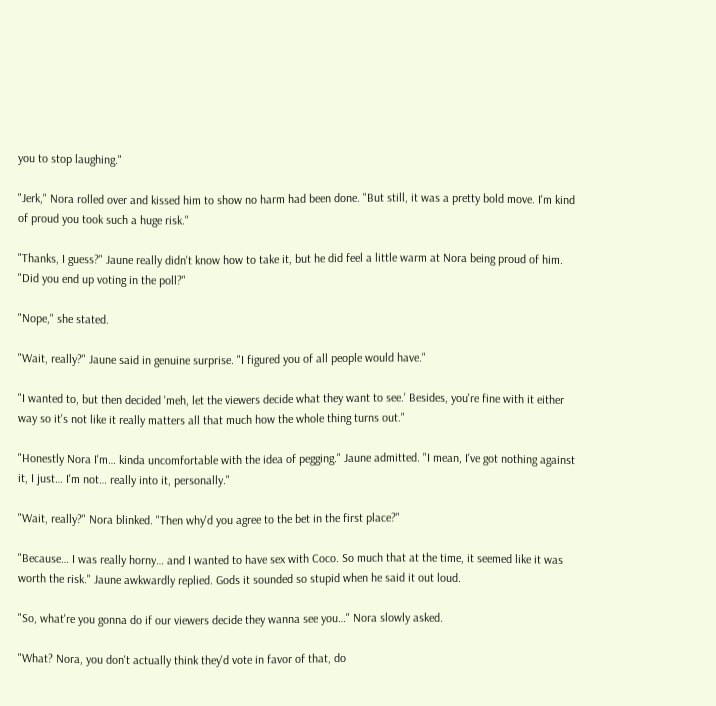you to stop laughing."

"Jerk," Nora rolled over and kissed him to show no harm had been done. "But still, it was a pretty bold move. I'm kind of proud you took such a huge risk."

"Thanks, I guess?" Jaune really didn't know how to take it, but he did feel a little warm at Nora being proud of him. "Did you end up voting in the poll?"

"Nope," she stated.

"Wait, really?" Jaune said in genuine surprise. "I figured you of all people would have."

"I wanted to, but then decided 'meh, let the viewers decide what they want to see.' Besides, you're fine with it either way so it's not like it really matters all that much how the whole thing turns out."

"Honestly Nora I'm… kinda uncomfortable with the idea of pegging." Jaune admitted. "I mean, I've got nothing against it, I just… I'm not… really into it, personally."

"Wait, really?" Nora blinked. "Then why'd you agree to the bet in the first place?"

"Because… I was really horny… and I wanted to have sex with Coco. So much that at the time, it seemed like it was worth the risk." Jaune awkwardly replied. Gods it sounded so stupid when he said it out loud.

"So, what're you gonna do if our viewers decide they wanna see you…" Nora slowly asked.

"What? Nora, you don't actually think they'd vote in favor of that, do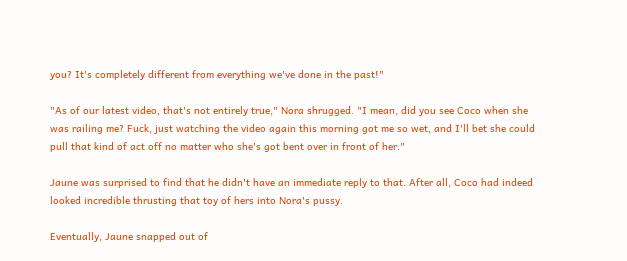you? It's completely different from everything we've done in the past!"

"As of our latest video, that's not entirely true," Nora shrugged. "I mean, did you see Coco when she was railing me? Fuck, just watching the video again this morning got me so wet, and I'll bet she could pull that kind of act off no matter who she's got bent over in front of her."

Jaune was surprised to find that he didn't have an immediate reply to that. After all, Coco had indeed looked incredible thrusting that toy of hers into Nora's pussy.

Eventually, Jaune snapped out of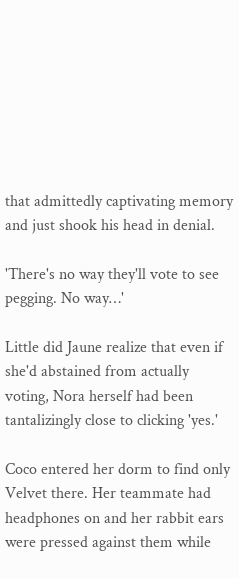that admittedly captivating memory and just shook his head in denial.

'There's no way they'll vote to see pegging. No way…'

Little did Jaune realize that even if she'd abstained from actually voting, Nora herself had been tantalizingly close to clicking 'yes.'

Coco entered her dorm to find only Velvet there. Her teammate had headphones on and her rabbit ears were pressed against them while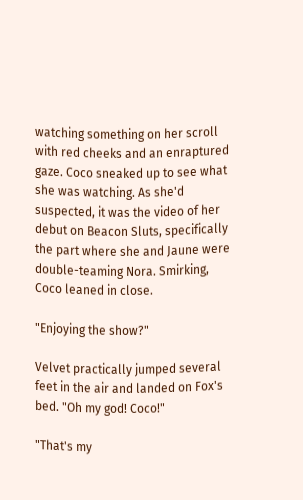watching something on her scroll with red cheeks and an enraptured gaze. Coco sneaked up to see what she was watching. As she'd suspected, it was the video of her debut on Beacon Sluts, specifically the part where she and Jaune were double-teaming Nora. Smirking, Coco leaned in close.

"Enjoying the show?"

Velvet practically jumped several feet in the air and landed on Fox's bed. "Oh my god! Coco!"

"That's my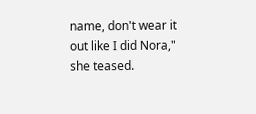name, don't wear it out like I did Nora," she teased.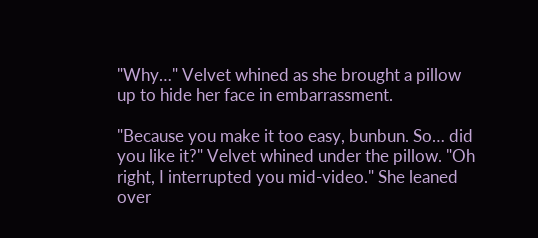"Why…" Velvet whined as she brought a pillow up to hide her face in embarrassment.

"Because you make it too easy, bunbun. So… did you like it?" Velvet whined under the pillow. "Oh right, I interrupted you mid-video." She leaned over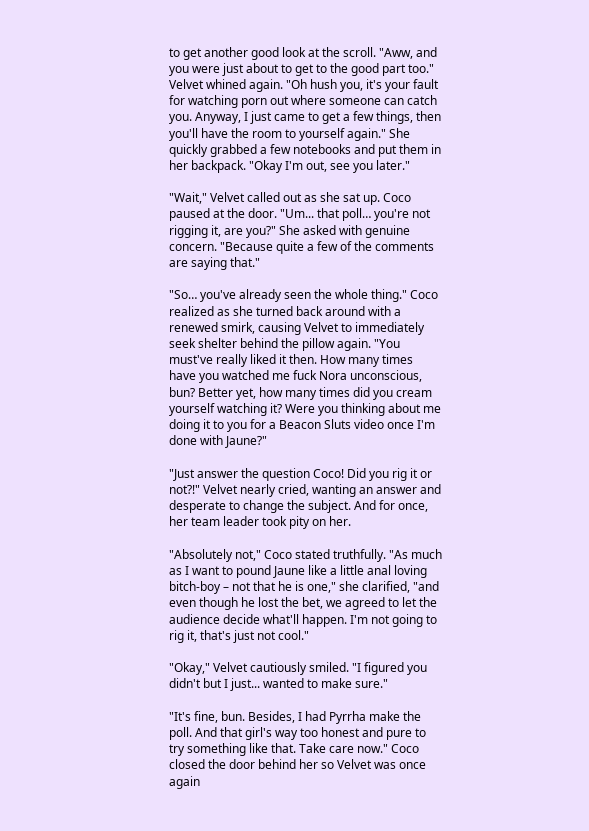to get another good look at the scroll. "Aww, and you were just about to get to the good part too." Velvet whined again. "Oh hush you, it's your fault for watching porn out where someone can catch you. Anyway, I just came to get a few things, then you'll have the room to yourself again." She quickly grabbed a few notebooks and put them in her backpack. "Okay I'm out, see you later."

"Wait," Velvet called out as she sat up. Coco paused at the door. "Um... that poll… you're not rigging it, are you?" She asked with genuine concern. "Because quite a few of the comments are saying that."

"So… you've already seen the whole thing." Coco realized as she turned back around with a renewed smirk, causing Velvet to immediately seek shelter behind the pillow again. "You must've really liked it then. How many times have you watched me fuck Nora unconscious, bun? Better yet, how many times did you cream yourself watching it? Were you thinking about me doing it to you for a Beacon Sluts video once I'm done with Jaune?"

"Just answer the question Coco! Did you rig it or not?!" Velvet nearly cried, wanting an answer and desperate to change the subject. And for once, her team leader took pity on her.

"Absolutely not," Coco stated truthfully. "As much as I want to pound Jaune like a little anal loving bitch-boy – not that he is one," she clarified, "and even though he lost the bet, we agreed to let the audience decide what'll happen. I'm not going to rig it, that's just not cool."

"Okay," Velvet cautiously smiled. "I figured you didn't but I just... wanted to make sure."

"It's fine, bun. Besides, I had Pyrrha make the poll. And that girl's way too honest and pure to try something like that. Take care now." Coco closed the door behind her so Velvet was once again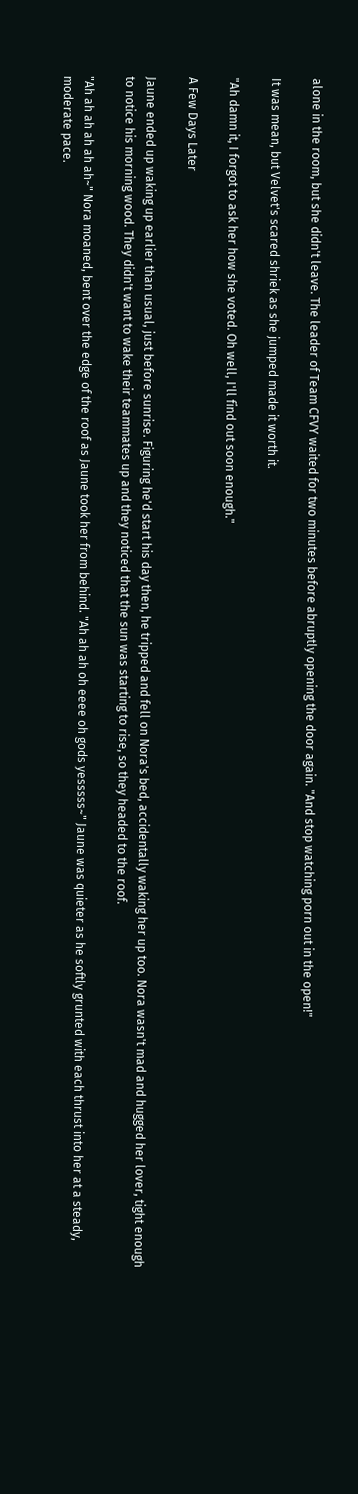alone in the room, but she didn't leave. The leader of Team CFVY waited for two minutes before abruptly opening the door again. "And stop watching porn out in the open!"

It was mean, but Velvet's scared shriek as she jumped made it worth it.

"Ah damn it, I forgot to ask her how she voted. Oh well, I'll find out soon enough."

A Few Days Later

Jaune ended up waking up earlier than usual, just before sunrise. Figuring he'd start his day then, he tripped and fell on Nora's bed, accidentally waking her up too. Nora wasn't mad and hugged her lover, tight enough to notice his morning wood. They didn't want to wake their teammates up and they noticed that the sun was starting to rise, so they headed to the roof.

"Ah ah ah ah ah ah~" Nora moaned, bent over the edge of the roof as Jaune took her from behind. "Ah ah ah oh eeee oh gods yesssss~" Jaune was quieter as he softly grunted with each thrust into her at a steady, moderate pace.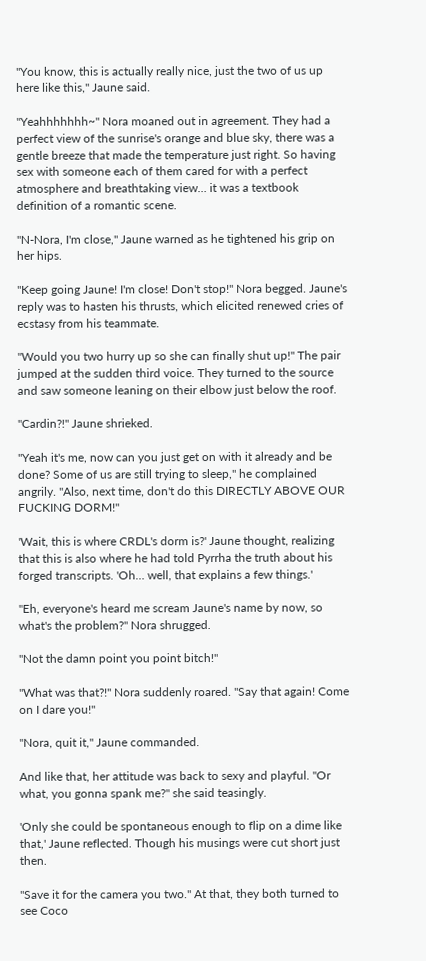"You know, this is actually really nice, just the two of us up here like this," Jaune said.

"Yeahhhhhhh~" Nora moaned out in agreement. They had a perfect view of the sunrise's orange and blue sky, there was a gentle breeze that made the temperature just right. So having sex with someone each of them cared for with a perfect atmosphere and breathtaking view… it was a textbook definition of a romantic scene.

"N-Nora, I'm close," Jaune warned as he tightened his grip on her hips.

"Keep going Jaune! I'm close! Don't stop!" Nora begged. Jaune's reply was to hasten his thrusts, which elicited renewed cries of ecstasy from his teammate.

"Would you two hurry up so she can finally shut up!" The pair jumped at the sudden third voice. They turned to the source and saw someone leaning on their elbow just below the roof.

"Cardin?!" Jaune shrieked.

"Yeah it's me, now can you just get on with it already and be done? Some of us are still trying to sleep," he complained angrily. "Also, next time, don't do this DIRECTLY ABOVE OUR FUCKING DORM!"

'Wait, this is where CRDL's dorm is?' Jaune thought, realizing that this is also where he had told Pyrrha the truth about his forged transcripts. 'Oh… well, that explains a few things.'

"Eh, everyone's heard me scream Jaune's name by now, so what's the problem?" Nora shrugged.

"Not the damn point you point bitch!"

"What was that?!" Nora suddenly roared. "Say that again! Come on I dare you!"

"Nora, quit it," Jaune commanded.

And like that, her attitude was back to sexy and playful. "Or what, you gonna spank me?" she said teasingly.

'Only she could be spontaneous enough to flip on a dime like that,' Jaune reflected. Though his musings were cut short just then.

"Save it for the camera you two." At that, they both turned to see Coco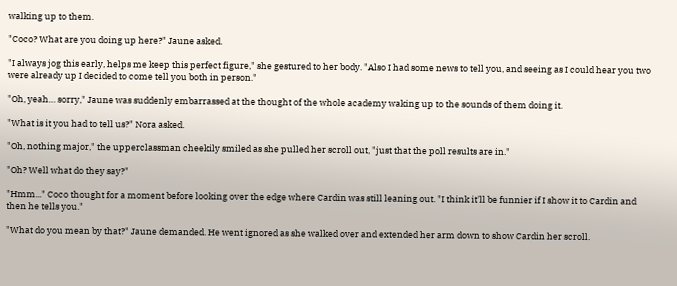walking up to them.

"Coco? What are you doing up here?" Jaune asked.

"I always jog this early, helps me keep this perfect figure," she gestured to her body. "Also I had some news to tell you, and seeing as I could hear you two were already up I decided to come tell you both in person."

"Oh, yeah… sorry," Jaune was suddenly embarrassed at the thought of the whole academy waking up to the sounds of them doing it.

"What is it you had to tell us?" Nora asked.

"Oh, nothing major," the upperclassman cheekily smiled as she pulled her scroll out, "just that the poll results are in."

"Oh? Well what do they say?"

"Hmm..." Coco thought for a moment before looking over the edge where Cardin was still leaning out. "I think it'll be funnier if I show it to Cardin and then he tells you."

"What do you mean by that?" Jaune demanded. He went ignored as she walked over and extended her arm down to show Cardin her scroll.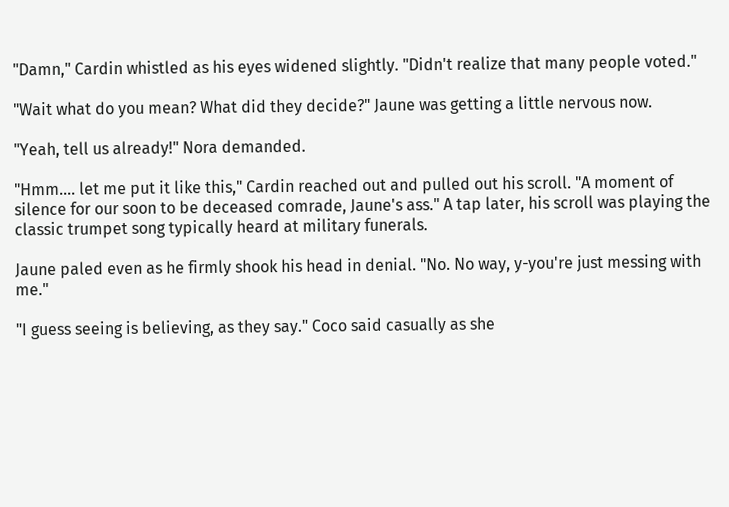"Damn," Cardin whistled as his eyes widened slightly. "Didn't realize that many people voted."

"Wait what do you mean? What did they decide?" Jaune was getting a little nervous now.

"Yeah, tell us already!" Nora demanded.

"Hmm…. let me put it like this," Cardin reached out and pulled out his scroll. "A moment of silence for our soon to be deceased comrade, Jaune's ass." A tap later, his scroll was playing the classic trumpet song typically heard at military funerals.

Jaune paled even as he firmly shook his head in denial. "No. No way, y-you're just messing with me."

"I guess seeing is believing, as they say." Coco said casually as she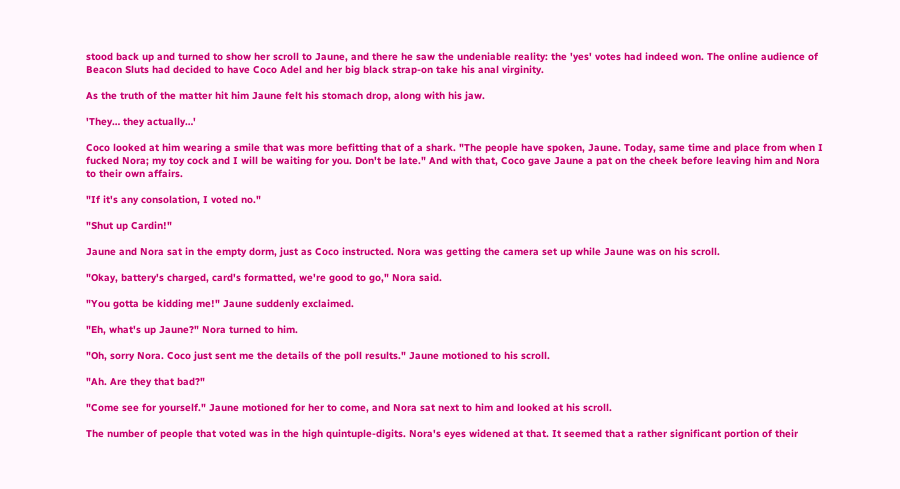stood back up and turned to show her scroll to Jaune, and there he saw the undeniable reality: the 'yes' votes had indeed won. The online audience of Beacon Sluts had decided to have Coco Adel and her big black strap-on take his anal virginity.

As the truth of the matter hit him Jaune felt his stomach drop, along with his jaw.

'They… they actually…'

Coco looked at him wearing a smile that was more befitting that of a shark. "The people have spoken, Jaune. Today, same time and place from when I fucked Nora; my toy cock and I will be waiting for you. Don't be late." And with that, Coco gave Jaune a pat on the cheek before leaving him and Nora to their own affairs.

"If it's any consolation, I voted no."

"Shut up Cardin!"

Jaune and Nora sat in the empty dorm, just as Coco instructed. Nora was getting the camera set up while Jaune was on his scroll.

"Okay, battery's charged, card's formatted, we're good to go," Nora said.

"You gotta be kidding me!" Jaune suddenly exclaimed.

"Eh, what's up Jaune?" Nora turned to him.

"Oh, sorry Nora. Coco just sent me the details of the poll results." Jaune motioned to his scroll.

"Ah. Are they that bad?"

"Come see for yourself." Jaune motioned for her to come, and Nora sat next to him and looked at his scroll.

The number of people that voted was in the high quintuple-digits. Nora's eyes widened at that. It seemed that a rather significant portion of their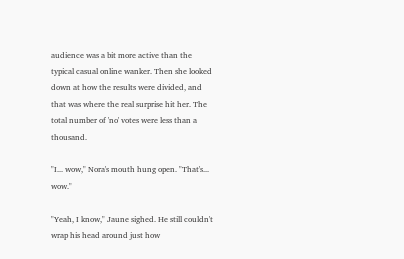audience was a bit more active than the typical casual online wanker. Then she looked down at how the results were divided, and that was where the real surprise hit her. The total number of 'no' votes were less than a thousand.

"I... wow," Nora's mouth hung open. "That's... wow."

"Yeah, I know," Jaune sighed. He still couldn't wrap his head around just how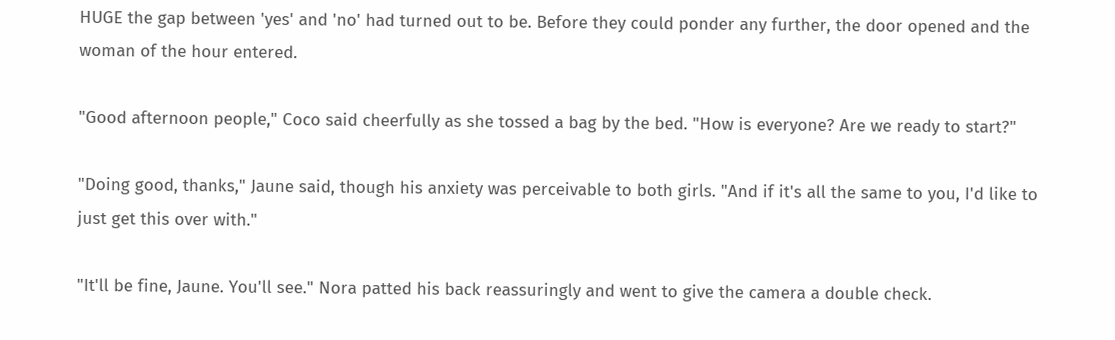HUGE the gap between 'yes' and 'no' had turned out to be. Before they could ponder any further, the door opened and the woman of the hour entered.

"Good afternoon people," Coco said cheerfully as she tossed a bag by the bed. "How is everyone? Are we ready to start?"

"Doing good, thanks," Jaune said, though his anxiety was perceivable to both girls. "And if it's all the same to you, I'd like to just get this over with."

"It'll be fine, Jaune. You'll see." Nora patted his back reassuringly and went to give the camera a double check.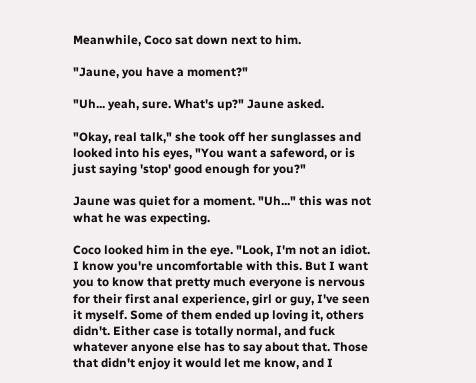Meanwhile, Coco sat down next to him.

"Jaune, you have a moment?"

"Uh... yeah, sure. What's up?" Jaune asked.

"Okay, real talk," she took off her sunglasses and looked into his eyes, "You want a safeword, or is just saying 'stop' good enough for you?"

Jaune was quiet for a moment. "Uh..." this was not what he was expecting.

Coco looked him in the eye. "Look, I'm not an idiot. I know you're uncomfortable with this. But I want you to know that pretty much everyone is nervous for their first anal experience, girl or guy, I've seen it myself. Some of them ended up loving it, others didn't. Either case is totally normal, and fuck whatever anyone else has to say about that. Those that didn't enjoy it would let me know, and I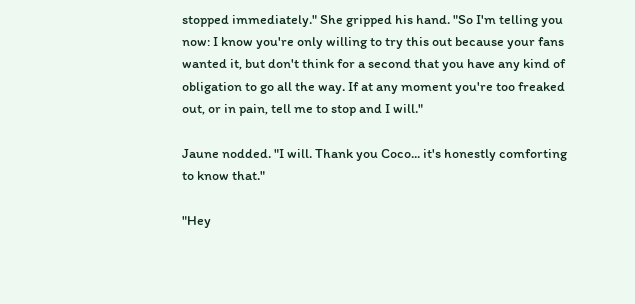stopped immediately." She gripped his hand. "So I'm telling you now: I know you're only willing to try this out because your fans wanted it, but don't think for a second that you have any kind of obligation to go all the way. If at any moment you're too freaked out, or in pain, tell me to stop and I will."

Jaune nodded. "I will. Thank you Coco... it's honestly comforting to know that."

"Hey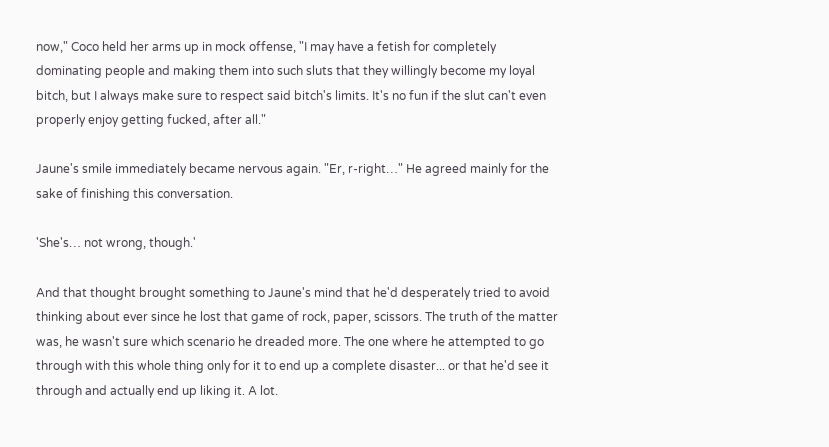now," Coco held her arms up in mock offense, "I may have a fetish for completely dominating people and making them into such sluts that they willingly become my loyal bitch, but I always make sure to respect said bitch's limits. It's no fun if the slut can't even properly enjoy getting fucked, after all."

Jaune's smile immediately became nervous again. "Er, r-right…" He agreed mainly for the sake of finishing this conversation.

'She's… not wrong, though.'

And that thought brought something to Jaune's mind that he'd desperately tried to avoid thinking about ever since he lost that game of rock, paper, scissors. The truth of the matter was, he wasn't sure which scenario he dreaded more. The one where he attempted to go through with this whole thing only for it to end up a complete disaster... or that he'd see it through and actually end up liking it. A lot.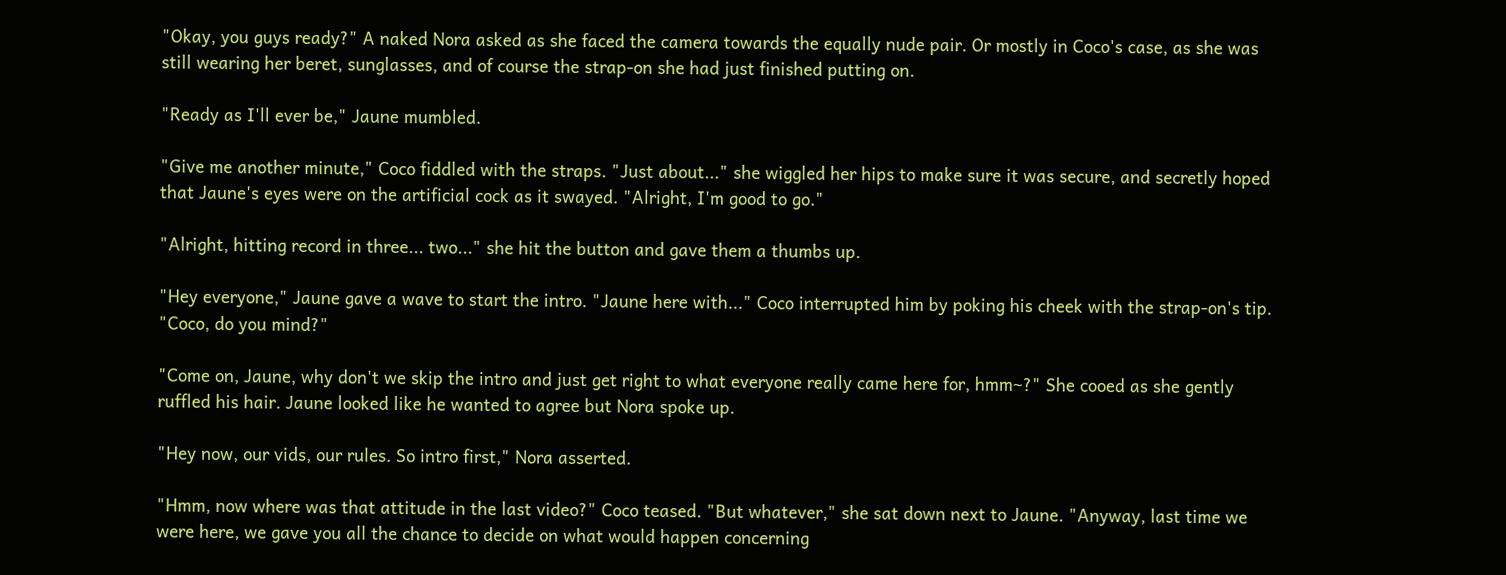"Okay, you guys ready?" A naked Nora asked as she faced the camera towards the equally nude pair. Or mostly in Coco's case, as she was still wearing her beret, sunglasses, and of course the strap-on she had just finished putting on.

"Ready as I'll ever be," Jaune mumbled.

"Give me another minute," Coco fiddled with the straps. "Just about..." she wiggled her hips to make sure it was secure, and secretly hoped that Jaune's eyes were on the artificial cock as it swayed. "Alright, I'm good to go."

"Alright, hitting record in three... two..." she hit the button and gave them a thumbs up.

"Hey everyone," Jaune gave a wave to start the intro. "Jaune here with..." Coco interrupted him by poking his cheek with the strap-on's tip. "Coco, do you mind?"

"Come on, Jaune, why don't we skip the intro and just get right to what everyone really came here for, hmm~?" She cooed as she gently ruffled his hair. Jaune looked like he wanted to agree but Nora spoke up.

"Hey now, our vids, our rules. So intro first," Nora asserted.

"Hmm, now where was that attitude in the last video?" Coco teased. "But whatever," she sat down next to Jaune. "Anyway, last time we were here, we gave you all the chance to decide on what would happen concerning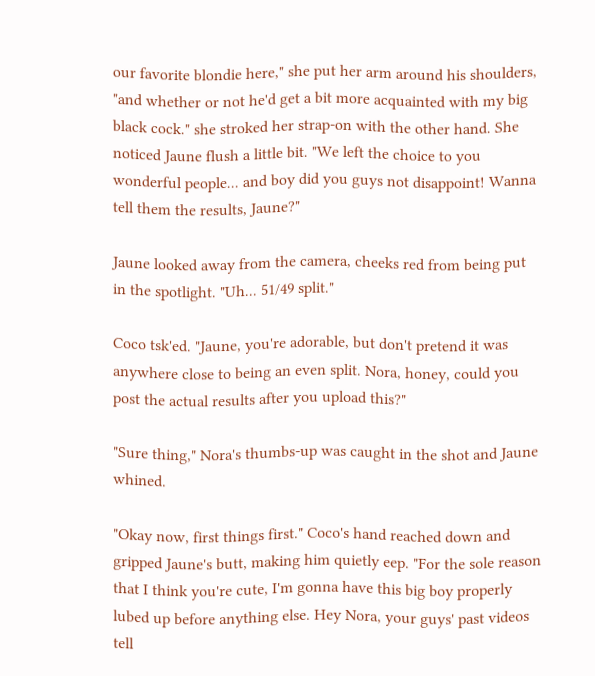our favorite blondie here," she put her arm around his shoulders, "and whether or not he'd get a bit more acquainted with my big black cock." she stroked her strap-on with the other hand. She noticed Jaune flush a little bit. "We left the choice to you wonderful people... and boy did you guys not disappoint! Wanna tell them the results, Jaune?"

Jaune looked away from the camera, cheeks red from being put in the spotlight. "Uh... 51/49 split."

Coco tsk'ed. "Jaune, you're adorable, but don't pretend it was anywhere close to being an even split. Nora, honey, could you post the actual results after you upload this?"

"Sure thing," Nora's thumbs-up was caught in the shot and Jaune whined.

"Okay now, first things first." Coco's hand reached down and gripped Jaune's butt, making him quietly eep. "For the sole reason that I think you're cute, I'm gonna have this big boy properly lubed up before anything else. Hey Nora, your guys' past videos tell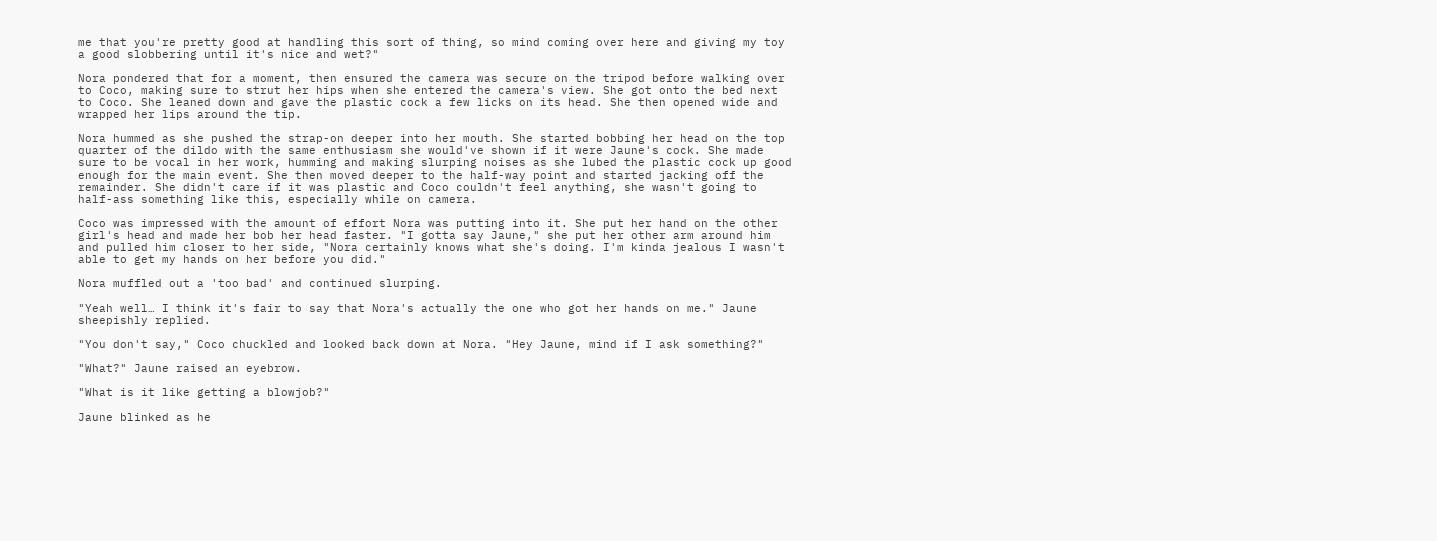me that you're pretty good at handling this sort of thing, so mind coming over here and giving my toy a good slobbering until it's nice and wet?"

Nora pondered that for a moment, then ensured the camera was secure on the tripod before walking over to Coco, making sure to strut her hips when she entered the camera's view. She got onto the bed next to Coco. She leaned down and gave the plastic cock a few licks on its head. She then opened wide and wrapped her lips around the tip.

Nora hummed as she pushed the strap-on deeper into her mouth. She started bobbing her head on the top quarter of the dildo with the same enthusiasm she would've shown if it were Jaune's cock. She made sure to be vocal in her work, humming and making slurping noises as she lubed the plastic cock up good enough for the main event. She then moved deeper to the half-way point and started jacking off the remainder. She didn't care if it was plastic and Coco couldn't feel anything, she wasn't going to half-ass something like this, especially while on camera.

Coco was impressed with the amount of effort Nora was putting into it. She put her hand on the other girl's head and made her bob her head faster. "I gotta say Jaune," she put her other arm around him and pulled him closer to her side, "Nora certainly knows what she's doing. I'm kinda jealous I wasn't able to get my hands on her before you did."

Nora muffled out a 'too bad' and continued slurping.

"Yeah well… I think it's fair to say that Nora's actually the one who got her hands on me." Jaune sheepishly replied.

"You don't say," Coco chuckled and looked back down at Nora. "Hey Jaune, mind if I ask something?"

"What?" Jaune raised an eyebrow.

"What is it like getting a blowjob?"

Jaune blinked as he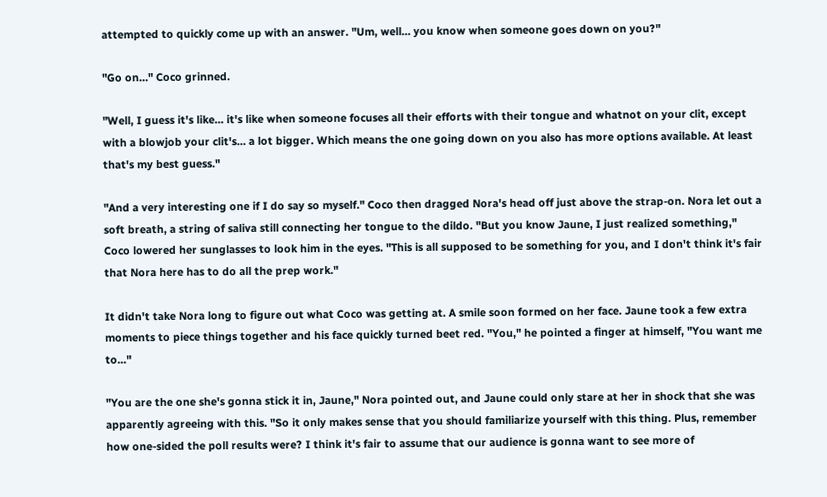attempted to quickly come up with an answer. "Um, well… you know when someone goes down on you?"

"Go on…" Coco grinned.

"Well, I guess it's like… it's like when someone focuses all their efforts with their tongue and whatnot on your clit, except with a blowjob your clit's… a lot bigger. Which means the one going down on you also has more options available. At least that's my best guess."

"And a very interesting one if I do say so myself." Coco then dragged Nora's head off just above the strap-on. Nora let out a soft breath, a string of saliva still connecting her tongue to the dildo. "But you know Jaune, I just realized something," Coco lowered her sunglasses to look him in the eyes. "This is all supposed to be something for you, and I don't think it's fair that Nora here has to do all the prep work."

It didn't take Nora long to figure out what Coco was getting at. A smile soon formed on her face. Jaune took a few extra moments to piece things together and his face quickly turned beet red. "You," he pointed a finger at himself, "You want me to..."

"You are the one she's gonna stick it in, Jaune," Nora pointed out, and Jaune could only stare at her in shock that she was apparently agreeing with this. "So it only makes sense that you should familiarize yourself with this thing. Plus, remember how one-sided the poll results were? I think it's fair to assume that our audience is gonna want to see more of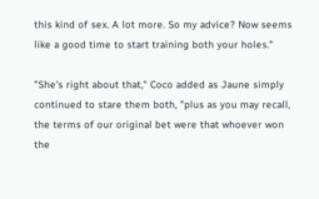this kind of sex. A lot more. So my advice? Now seems like a good time to start training both your holes."

"She's right about that," Coco added as Jaune simply continued to stare them both, "plus as you may recall, the terms of our original bet were that whoever won the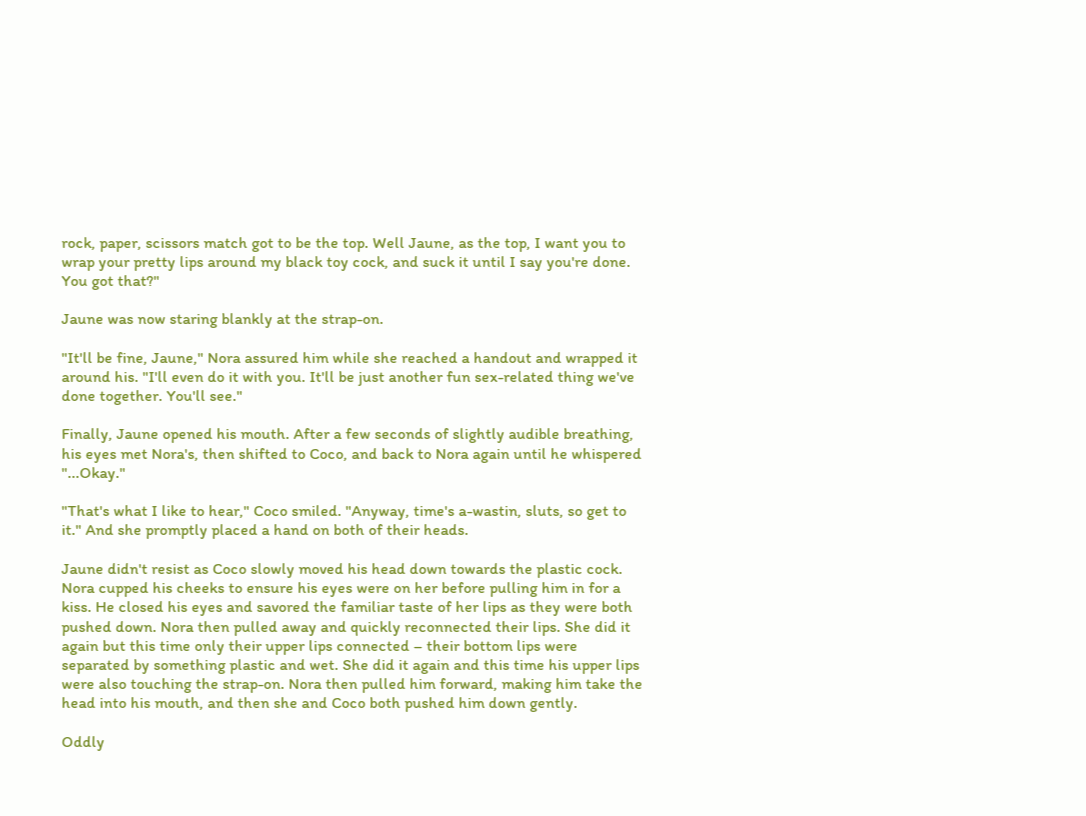rock, paper, scissors match got to be the top. Well Jaune, as the top, I want you to wrap your pretty lips around my black toy cock, and suck it until I say you're done. You got that?"

Jaune was now staring blankly at the strap-on.

"It'll be fine, Jaune," Nora assured him while she reached a handout and wrapped it around his. "I'll even do it with you. It'll be just another fun sex-related thing we've done together. You'll see."

Finally, Jaune opened his mouth. After a few seconds of slightly audible breathing, his eyes met Nora's, then shifted to Coco, and back to Nora again until he whispered "...Okay."

"That's what I like to hear," Coco smiled. "Anyway, time's a-wastin, sluts, so get to it." And she promptly placed a hand on both of their heads.

Jaune didn't resist as Coco slowly moved his head down towards the plastic cock. Nora cupped his cheeks to ensure his eyes were on her before pulling him in for a kiss. He closed his eyes and savored the familiar taste of her lips as they were both pushed down. Nora then pulled away and quickly reconnected their lips. She did it again but this time only their upper lips connected – their bottom lips were separated by something plastic and wet. She did it again and this time his upper lips were also touching the strap-on. Nora then pulled him forward, making him take the head into his mouth, and then she and Coco both pushed him down gently.

Oddly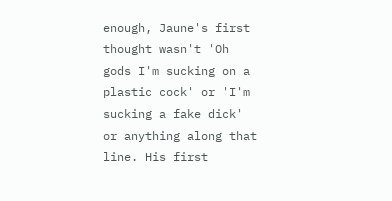enough, Jaune's first thought wasn't 'Oh gods I'm sucking on a plastic cock' or 'I'm sucking a fake dick' or anything along that line. His first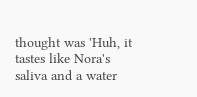thought was 'Huh, it tastes like Nora's saliva and a water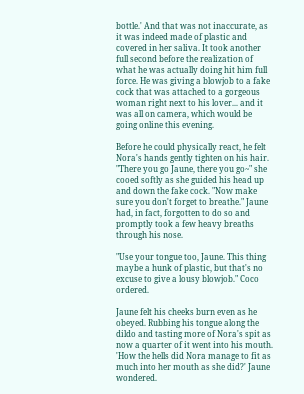bottle.' And that was not inaccurate, as it was indeed made of plastic and covered in her saliva. It took another full second before the realization of what he was actually doing hit him full force. He was giving a blowjob to a fake cock that was attached to a gorgeous woman right next to his lover... and it was all on camera, which would be going online this evening.

Before he could physically react, he felt Nora's hands gently tighten on his hair. "There you go Jaune, there you go~" she cooed softly as she guided his head up and down the fake cock. "Now make sure you don't forget to breathe." Jaune had, in fact, forgotten to do so and promptly took a few heavy breaths through his nose.

"Use your tongue too, Jaune. This thing maybe a hunk of plastic, but that's no excuse to give a lousy blowjob." Coco ordered.

Jaune felt his cheeks burn even as he obeyed. Rubbing his tongue along the dildo and tasting more of Nora's spit as now a quarter of it went into his mouth. 'How the hells did Nora manage to fit as much into her mouth as she did?' Jaune wondered.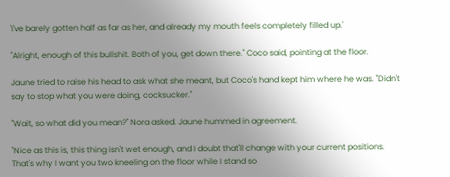'I've barely gotten half as far as her, and already my mouth feels completely filled up.'

"Alright, enough of this bullshit. Both of you, get down there." Coco said, pointing at the floor.

Jaune tried to raise his head to ask what she meant, but Coco's hand kept him where he was. "Didn't say to stop what you were doing, cocksucker."

"Wait, so what did you mean?" Nora asked. Jaune hummed in agreement.

"Nice as this is, this thing isn't wet enough, and I doubt that'll change with your current positions. That's why I want you two kneeling on the floor while I stand so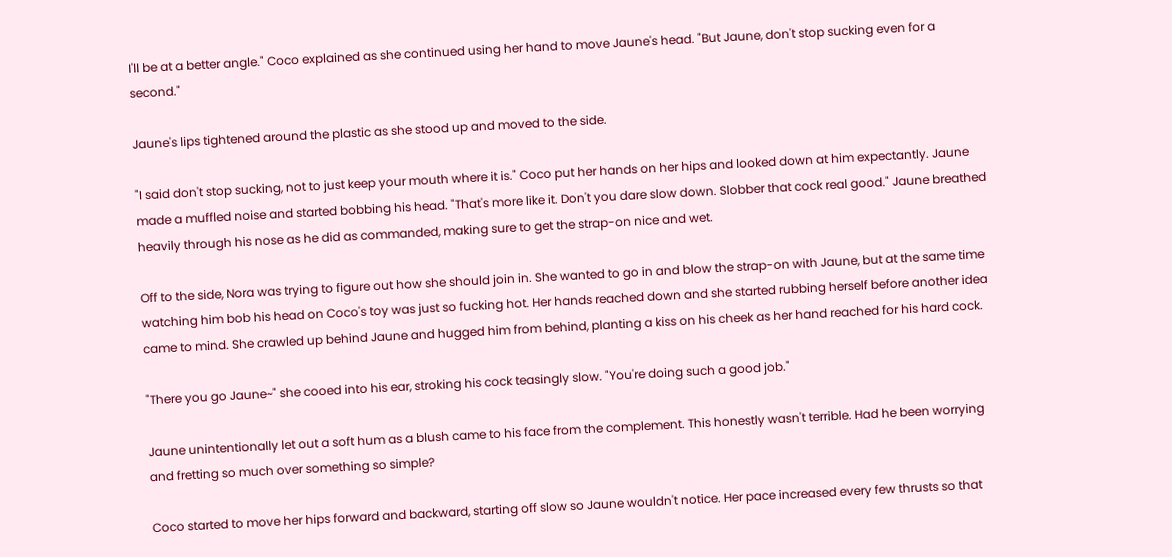I'll be at a better angle." Coco explained as she continued using her hand to move Jaune's head. "But Jaune, don't stop sucking even for a second."

Jaune's lips tightened around the plastic as she stood up and moved to the side.

"I said don't stop sucking, not to just keep your mouth where it is." Coco put her hands on her hips and looked down at him expectantly. Jaune made a muffled noise and started bobbing his head. "That's more like it. Don't you dare slow down. Slobber that cock real good." Jaune breathed heavily through his nose as he did as commanded, making sure to get the strap-on nice and wet.

Off to the side, Nora was trying to figure out how she should join in. She wanted to go in and blow the strap-on with Jaune, but at the same time watching him bob his head on Coco's toy was just so fucking hot. Her hands reached down and she started rubbing herself before another idea came to mind. She crawled up behind Jaune and hugged him from behind, planting a kiss on his cheek as her hand reached for his hard cock.

"There you go Jaune~" she cooed into his ear, stroking his cock teasingly slow. "You're doing such a good job."

Jaune unintentionally let out a soft hum as a blush came to his face from the complement. This honestly wasn't terrible. Had he been worrying and fretting so much over something so simple?

Coco started to move her hips forward and backward, starting off slow so Jaune wouldn't notice. Her pace increased every few thrusts so that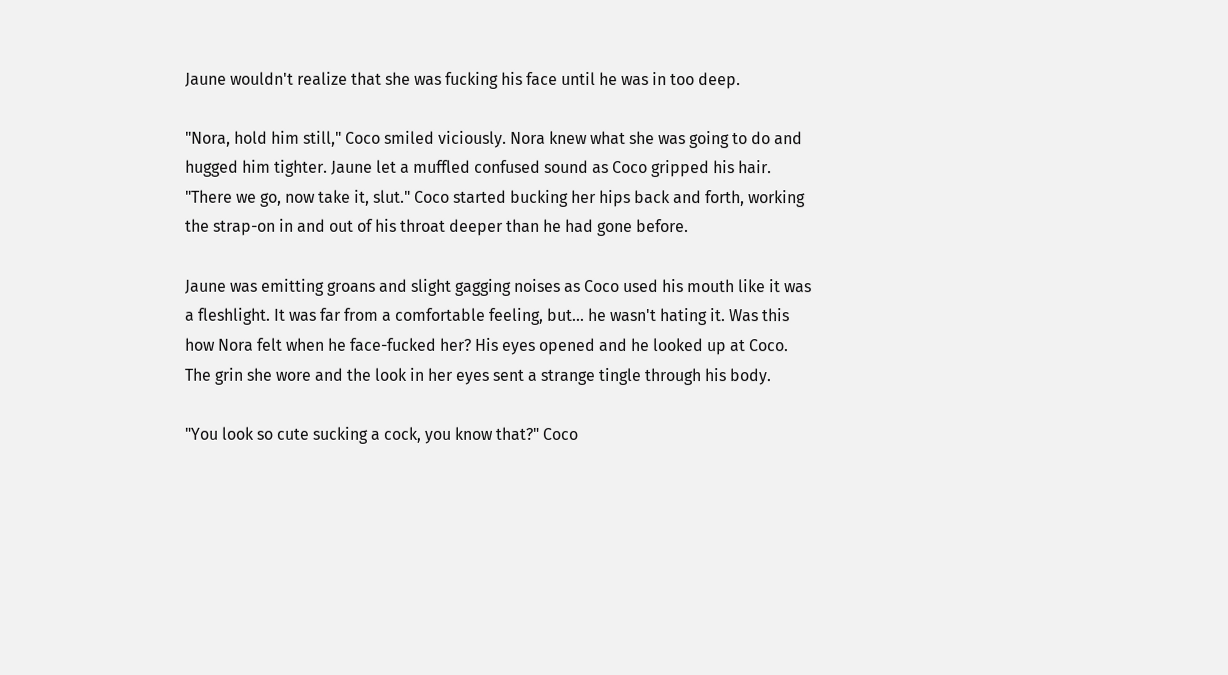Jaune wouldn't realize that she was fucking his face until he was in too deep.

"Nora, hold him still," Coco smiled viciously. Nora knew what she was going to do and hugged him tighter. Jaune let a muffled confused sound as Coco gripped his hair. "There we go, now take it, slut." Coco started bucking her hips back and forth, working the strap-on in and out of his throat deeper than he had gone before.

Jaune was emitting groans and slight gagging noises as Coco used his mouth like it was a fleshlight. It was far from a comfortable feeling, but... he wasn't hating it. Was this how Nora felt when he face-fucked her? His eyes opened and he looked up at Coco. The grin she wore and the look in her eyes sent a strange tingle through his body.

"You look so cute sucking a cock, you know that?" Coco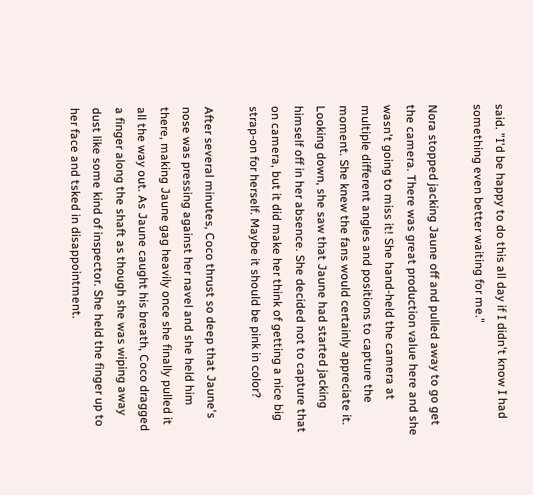said. "I'd be happy to do this all day if I didn't know I had something even better waiting for me."

Nora stopped jacking Jaune off and pulled away to go get the camera. There was great production value here and she wasn't going to miss it! She hand-held the camera at multiple different angles and positions to capture the moment. She knew the fans would certainly appreciate it. Looking down, she saw that Jaune had started jacking himself off in her absence. She decided not to capture that on camera, but it did make her think of getting a nice big strap-on for herself. Maybe it should be pink in color?

After several minutes, Coco thrust so deep that Jaune's nose was pressing against her navel and she held him there, making Jaune gag heavily once she finally pulled it all the way out. As Jaune caught his breath, Coco dragged a finger along the shaft as though she was wiping away dust like some kind of inspector. She held the finger up to her face and tsked in disappointment.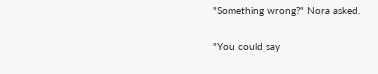"Something wrong?" Nora asked.

"You could say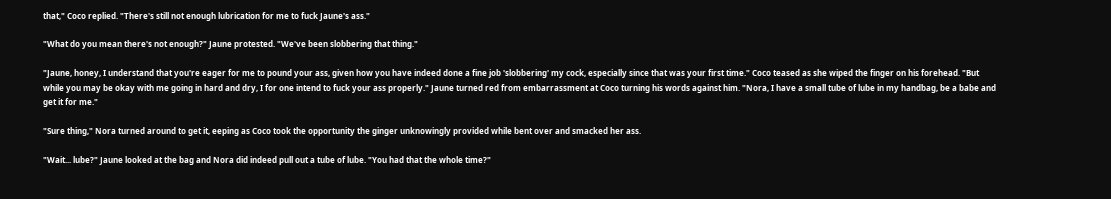that," Coco replied. "There's still not enough lubrication for me to fuck Jaune's ass."

"What do you mean there's not enough?" Jaune protested. "We've been slobbering that thing."

"Jaune, honey, I understand that you're eager for me to pound your ass, given how you have indeed done a fine job 'slobbering' my cock, especially since that was your first time." Coco teased as she wiped the finger on his forehead. "But while you may be okay with me going in hard and dry, I for one intend to fuck your ass properly." Jaune turned red from embarrassment at Coco turning his words against him. "Nora, I have a small tube of lube in my handbag, be a babe and get it for me."

"Sure thing," Nora turned around to get it, eeping as Coco took the opportunity the ginger unknowingly provided while bent over and smacked her ass.

"Wait... lube?" Jaune looked at the bag and Nora did indeed pull out a tube of lube. "You had that the whole time?"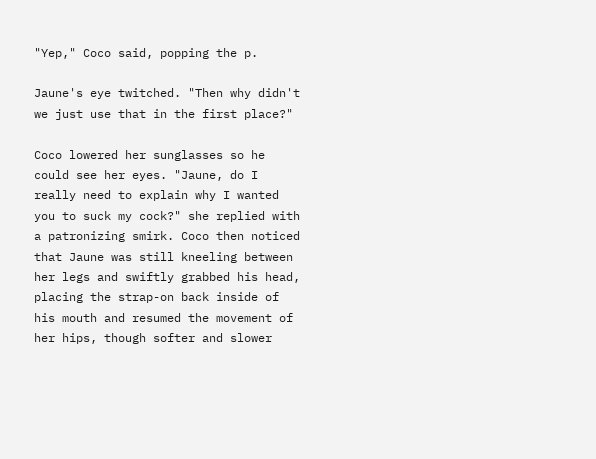"Yep," Coco said, popping the p.

Jaune's eye twitched. "Then why didn't we just use that in the first place?"

Coco lowered her sunglasses so he could see her eyes. "Jaune, do I really need to explain why I wanted you to suck my cock?" she replied with a patronizing smirk. Coco then noticed that Jaune was still kneeling between her legs and swiftly grabbed his head, placing the strap-on back inside of his mouth and resumed the movement of her hips, though softer and slower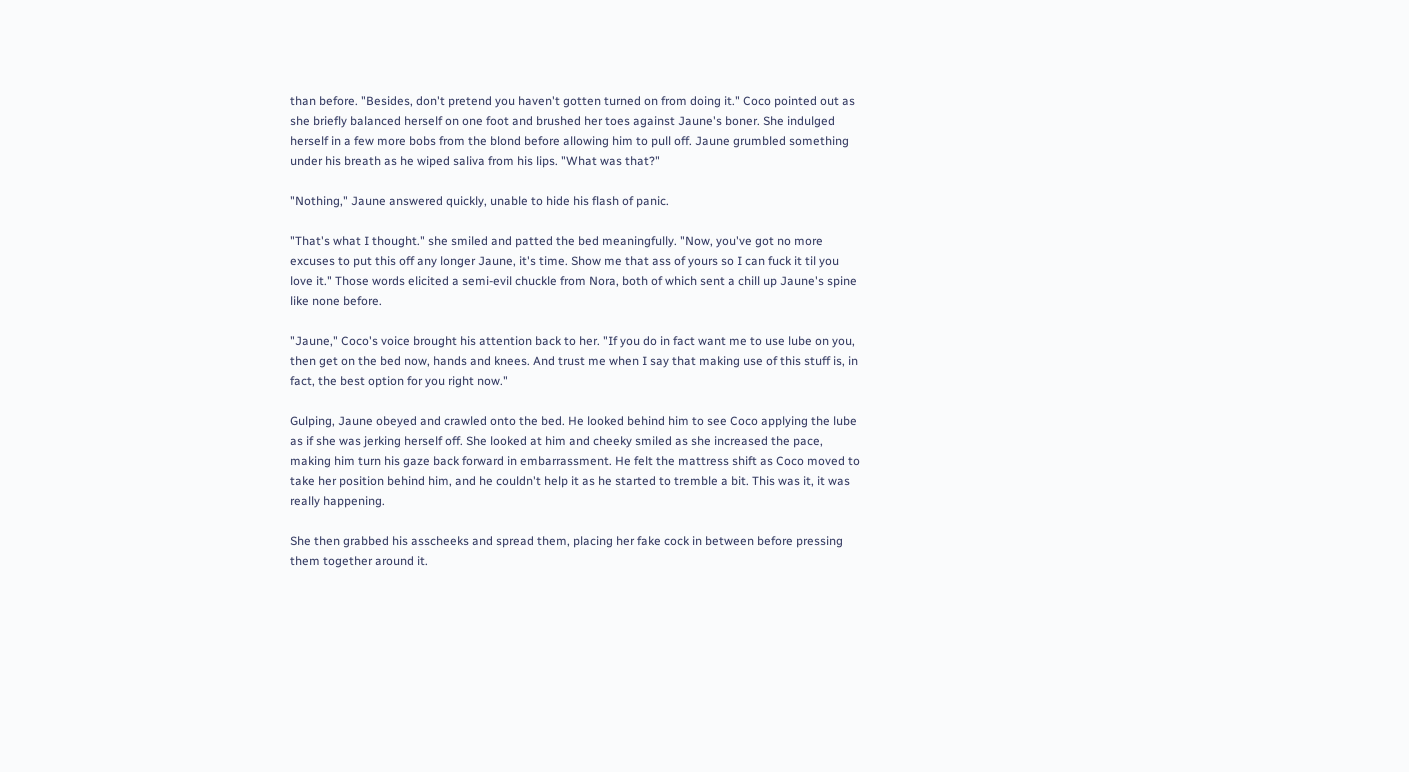than before. "Besides, don't pretend you haven't gotten turned on from doing it." Coco pointed out as she briefly balanced herself on one foot and brushed her toes against Jaune's boner. She indulged herself in a few more bobs from the blond before allowing him to pull off. Jaune grumbled something under his breath as he wiped saliva from his lips. "What was that?"

"Nothing," Jaune answered quickly, unable to hide his flash of panic.

"That's what I thought." she smiled and patted the bed meaningfully. "Now, you've got no more excuses to put this off any longer Jaune, it's time. Show me that ass of yours so I can fuck it til you love it." Those words elicited a semi-evil chuckle from Nora, both of which sent a chill up Jaune's spine like none before.

"Jaune," Coco's voice brought his attention back to her. "If you do in fact want me to use lube on you, then get on the bed now, hands and knees. And trust me when I say that making use of this stuff is, in fact, the best option for you right now."

Gulping, Jaune obeyed and crawled onto the bed. He looked behind him to see Coco applying the lube as if she was jerking herself off. She looked at him and cheeky smiled as she increased the pace, making him turn his gaze back forward in embarrassment. He felt the mattress shift as Coco moved to take her position behind him, and he couldn't help it as he started to tremble a bit. This was it, it was really happening.

She then grabbed his asscheeks and spread them, placing her fake cock in between before pressing them together around it.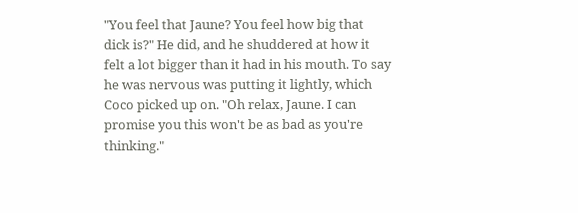"You feel that Jaune? You feel how big that dick is?" He did, and he shuddered at how it felt a lot bigger than it had in his mouth. To say he was nervous was putting it lightly, which Coco picked up on. "Oh relax, Jaune. I can promise you this won't be as bad as you're thinking."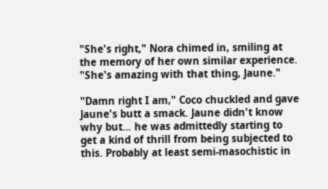"She's right," Nora chimed in, smiling at the memory of her own similar experience. "She's amazing with that thing, Jaune."

"Damn right I am," Coco chuckled and gave Jaune's butt a smack. Jaune didn't know why but… he was admittedly starting to get a kind of thrill from being subjected to this. Probably at least semi-masochistic in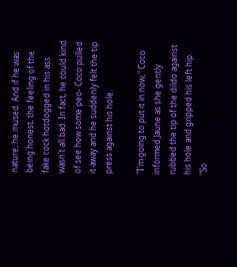nature, he mused. And if he was being honest, the feeling of the fake cock hotdogged in his ass wasn't all bad. In fact, he could kind of see how some peo- Coco pulled it away and he suddenly felt the tip press against his hole.

"I'm going to put it in now," Coco informed Jaune as she gently rubbed the tip of the dildo against his hole and gripped his left hip. "So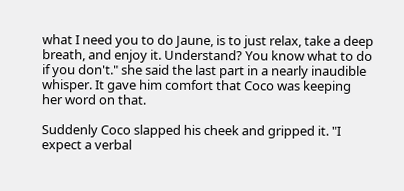what I need you to do Jaune, is to just relax, take a deep breath, and enjoy it. Understand? You know what to do if you don't." she said the last part in a nearly inaudible whisper. It gave him comfort that Coco was keeping her word on that.

Suddenly Coco slapped his cheek and gripped it. "I expect a verbal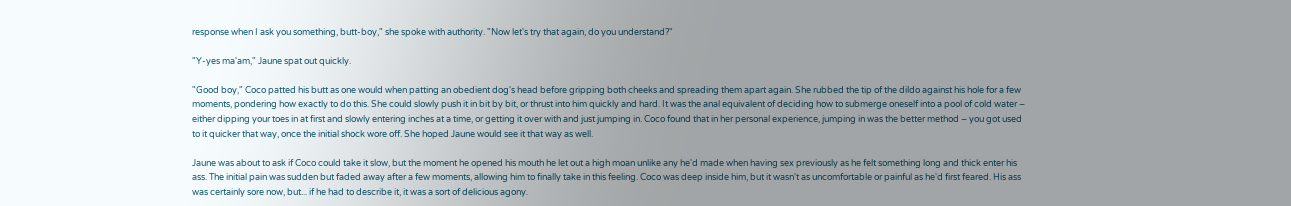response when I ask you something, butt-boy," she spoke with authority. "Now let's try that again, do you understand?"

"Y-yes ma'am," Jaune spat out quickly.

"Good boy," Coco patted his butt as one would when patting an obedient dog's head before gripping both cheeks and spreading them apart again. She rubbed the tip of the dildo against his hole for a few moments, pondering how exactly to do this. She could slowly push it in bit by bit, or thrust into him quickly and hard. It was the anal equivalent of deciding how to submerge oneself into a pool of cold water – either dipping your toes in at first and slowly entering inches at a time, or getting it over with and just jumping in. Coco found that in her personal experience, jumping in was the better method – you got used to it quicker that way, once the initial shock wore off. She hoped Jaune would see it that way as well.

Jaune was about to ask if Coco could take it slow, but the moment he opened his mouth he let out a high moan unlike any he'd made when having sex previously as he felt something long and thick enter his ass. The initial pain was sudden but faded away after a few moments, allowing him to finally take in this feeling. Coco was deep inside him, but it wasn't as uncomfortable or painful as he'd first feared. His ass was certainly sore now, but... if he had to describe it, it was a sort of delicious agony.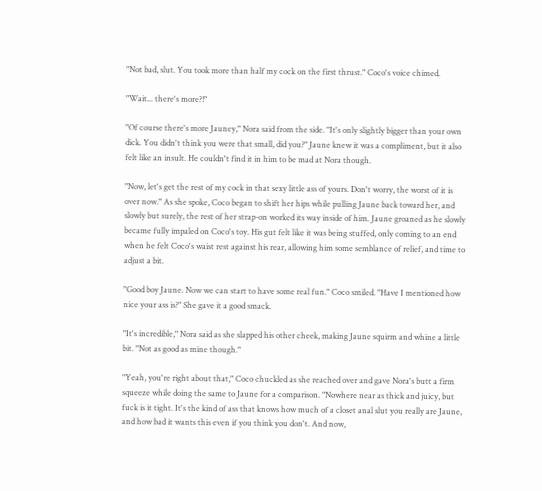"Not bad, slut. You took more than half my cock on the first thrust." Coco's voice chimed.

"Wait... there's more?!"

"Of course there's more Jauney," Nora said from the side. "It's only slightly bigger than your own dick. You didn't think you were that small, did you?" Jaune knew it was a compliment, but it also felt like an insult. He couldn't find it in him to be mad at Nora though.

"Now, let's get the rest of my cock in that sexy little ass of yours. Don't worry, the worst of it is over now." As she spoke, Coco began to shift her hips while pulling Jaune back toward her, and slowly but surely, the rest of her strap-on worked its way inside of him. Jaune groaned as he slowly became fully impaled on Coco's toy. His gut felt like it was being stuffed, only coming to an end when he felt Coco's waist rest against his rear, allowing him some semblance of relief, and time to adjust a bit.

"Good boy Jaune. Now we can start to have some real fun." Coco smiled. "Have I mentioned how nice your ass is?" She gave it a good smack.

"It's incredible," Nora said as she slapped his other cheek, making Jaune squirm and whine a little bit. "Not as good as mine though."

"Yeah, you're right about that," Coco chuckled as she reached over and gave Nora's butt a firm squeeze while doing the same to Jaune for a comparison. "Nowhere near as thick and juicy, but fuck is it tight. It's the kind of ass that knows how much of a closet anal slut you really are Jaune, and how bad it wants this even if you think you don't. And now,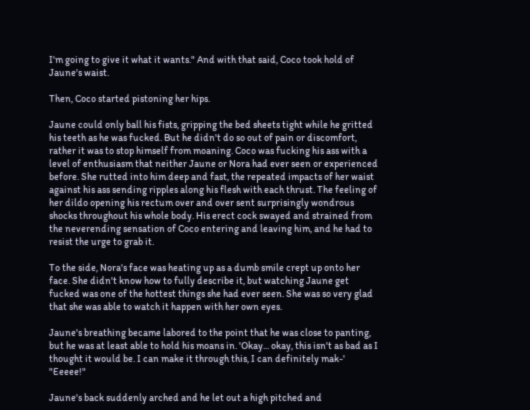I'm going to give it what it wants." And with that said, Coco took hold of Jaune's waist.

Then, Coco started pistoning her hips.

Jaune could only ball his fists, gripping the bed sheets tight while he gritted his teeth as he was fucked. But he didn't do so out of pain or discomfort, rather it was to stop himself from moaning. Coco was fucking his ass with a level of enthusiasm that neither Jaune or Nora had ever seen or experienced before. She rutted into him deep and fast, the repeated impacts of her waist against his ass sending ripples along his flesh with each thrust. The feeling of her dildo opening his rectum over and over sent surprisingly wondrous shocks throughout his whole body. His erect cock swayed and strained from the neverending sensation of Coco entering and leaving him, and he had to resist the urge to grab it.

To the side, Nora's face was heating up as a dumb smile crept up onto her face. She didn't know how to fully describe it, but watching Jaune get fucked was one of the hottest things she had ever seen. She was so very glad that she was able to watch it happen with her own eyes.

Jaune's breathing became labored to the point that he was close to panting, but he was at least able to hold his moans in. 'Okay... okay, this isn't as bad as I thought it would be. I can make it through this, I can definitely mak-' "Eeeee!"

Jaune's back suddenly arched and he let out a high pitched and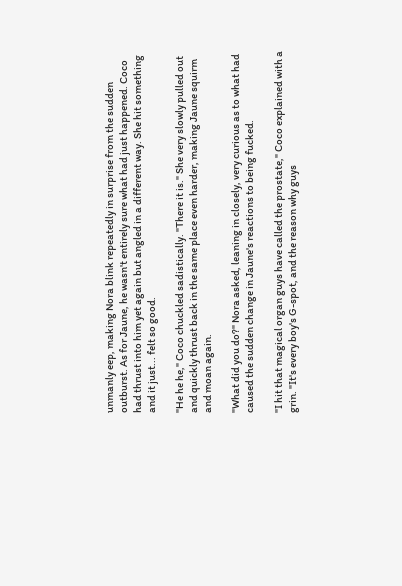unmanly eep, making Nora blink repeatedly in surprise from the sudden outburst. As for Jaune, he wasn't entirely sure what had just happened. Coco had thrust into him yet again but angled in a different way. She hit something and it just... felt so good.

"He he he," Coco chuckled sadistically. "There it is." She very slowly pulled out and quickly thrust back in the same place even harder, making Jaune squirm and moan again.

"What did you do?" Nora asked, leaning in closely, very curious as to what had caused the sudden change in Jaune's reactions to being fucked.

"I hit that magical organ guys have called the prostate," Coco explained with a grin. "It's every boy's G-spot, and the reason why guys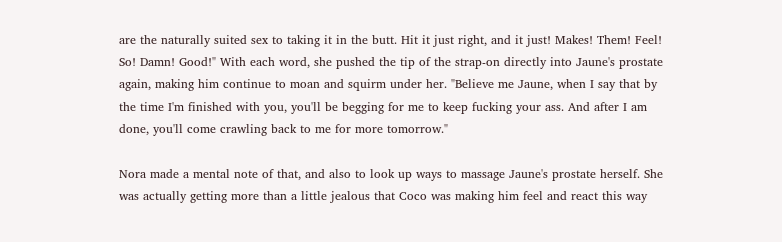are the naturally suited sex to taking it in the butt. Hit it just right, and it just! Makes! Them! Feel! So! Damn! Good!" With each word, she pushed the tip of the strap-on directly into Jaune's prostate again, making him continue to moan and squirm under her. "Believe me Jaune, when I say that by the time I'm finished with you, you'll be begging for me to keep fucking your ass. And after I am done, you'll come crawling back to me for more tomorrow."

Nora made a mental note of that, and also to look up ways to massage Jaune's prostate herself. She was actually getting more than a little jealous that Coco was making him feel and react this way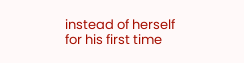instead of herself for his first time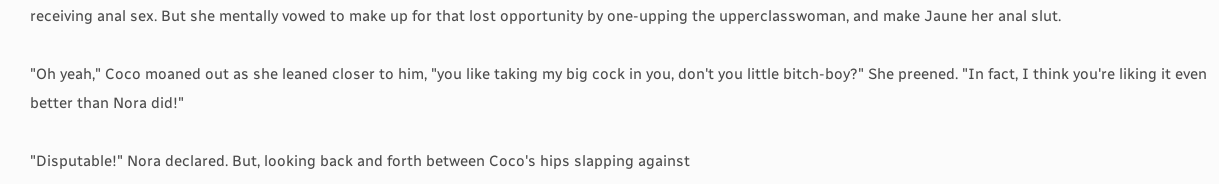receiving anal sex. But she mentally vowed to make up for that lost opportunity by one-upping the upperclasswoman, and make Jaune her anal slut.

"Oh yeah," Coco moaned out as she leaned closer to him, "you like taking my big cock in you, don't you little bitch-boy?" She preened. "In fact, I think you're liking it even better than Nora did!"

"Disputable!" Nora declared. But, looking back and forth between Coco's hips slapping against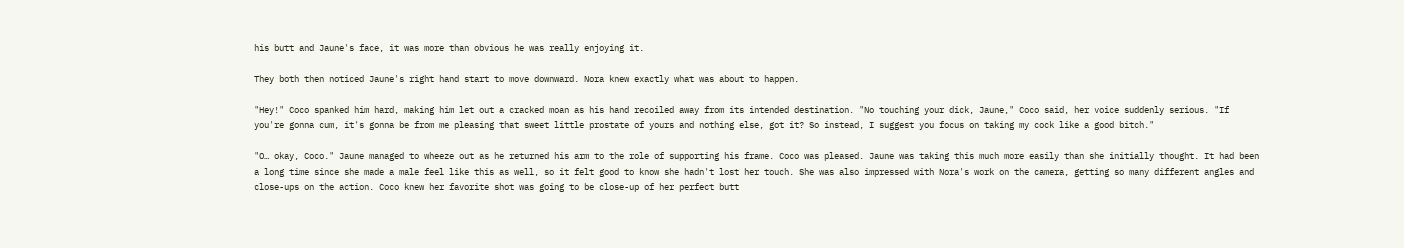his butt and Jaune's face, it was more than obvious he was really enjoying it.

They both then noticed Jaune's right hand start to move downward. Nora knew exactly what was about to happen.

"Hey!" Coco spanked him hard, making him let out a cracked moan as his hand recoiled away from its intended destination. "No touching your dick, Jaune," Coco said, her voice suddenly serious. "If you're gonna cum, it's gonna be from me pleasing that sweet little prostate of yours and nothing else, got it? So instead, I suggest you focus on taking my cock like a good bitch."

"O… okay, Coco." Jaune managed to wheeze out as he returned his arm to the role of supporting his frame. Coco was pleased. Jaune was taking this much more easily than she initially thought. It had been a long time since she made a male feel like this as well, so it felt good to know she hadn't lost her touch. She was also impressed with Nora's work on the camera, getting so many different angles and close-ups on the action. Coco knew her favorite shot was going to be close-up of her perfect butt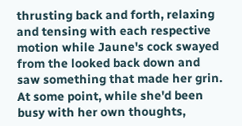thrusting back and forth, relaxing and tensing with each respective motion while Jaune's cock swayed from the looked back down and saw something that made her grin. At some point, while she'd been busy with her own thoughts,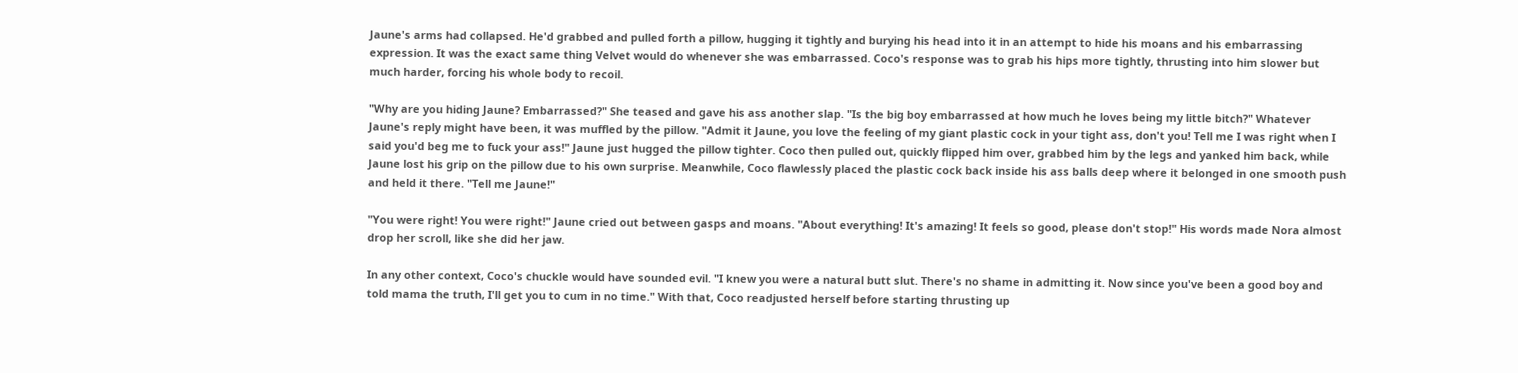Jaune's arms had collapsed. He'd grabbed and pulled forth a pillow, hugging it tightly and burying his head into it in an attempt to hide his moans and his embarrassing expression. It was the exact same thing Velvet would do whenever she was embarrassed. Coco's response was to grab his hips more tightly, thrusting into him slower but much harder, forcing his whole body to recoil.

"Why are you hiding Jaune? Embarrassed?" She teased and gave his ass another slap. "Is the big boy embarrassed at how much he loves being my little bitch?" Whatever Jaune's reply might have been, it was muffled by the pillow. "Admit it Jaune, you love the feeling of my giant plastic cock in your tight ass, don't you! Tell me I was right when I said you'd beg me to fuck your ass!" Jaune just hugged the pillow tighter. Coco then pulled out, quickly flipped him over, grabbed him by the legs and yanked him back, while Jaune lost his grip on the pillow due to his own surprise. Meanwhile, Coco flawlessly placed the plastic cock back inside his ass balls deep where it belonged in one smooth push and held it there. "Tell me Jaune!"

"You were right! You were right!" Jaune cried out between gasps and moans. "About everything! It's amazing! It feels so good, please don't stop!" His words made Nora almost drop her scroll, like she did her jaw.

In any other context, Coco's chuckle would have sounded evil. "I knew you were a natural butt slut. There's no shame in admitting it. Now since you've been a good boy and told mama the truth, I'll get you to cum in no time." With that, Coco readjusted herself before starting thrusting up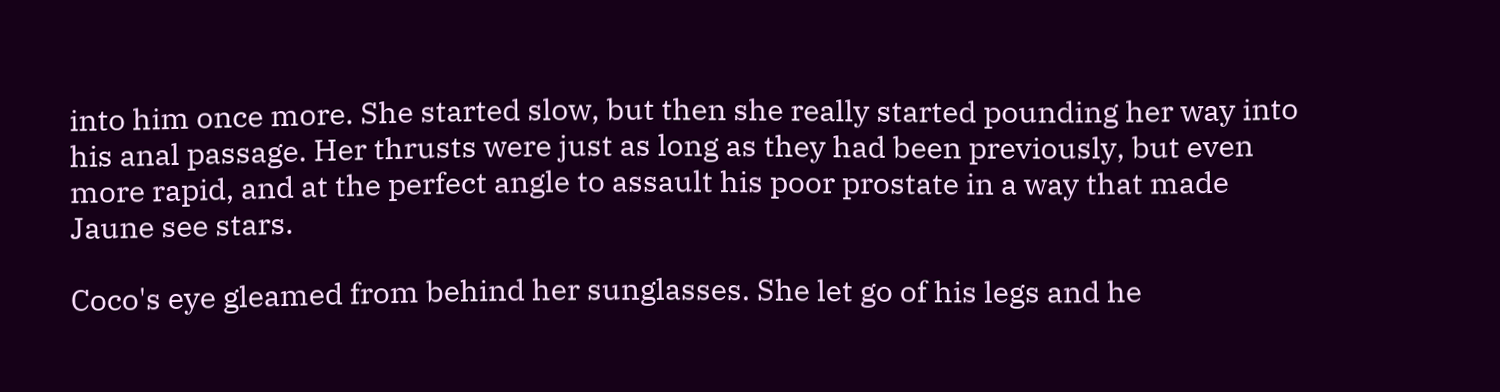into him once more. She started slow, but then she really started pounding her way into his anal passage. Her thrusts were just as long as they had been previously, but even more rapid, and at the perfect angle to assault his poor prostate in a way that made Jaune see stars.

Coco's eye gleamed from behind her sunglasses. She let go of his legs and he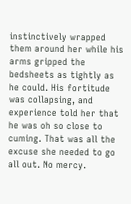instinctively wrapped them around her while his arms gripped the bedsheets as tightly as he could. His fortitude was collapsing, and experience told her that he was oh so close to cuming. That was all the excuse she needed to go all out. No mercy.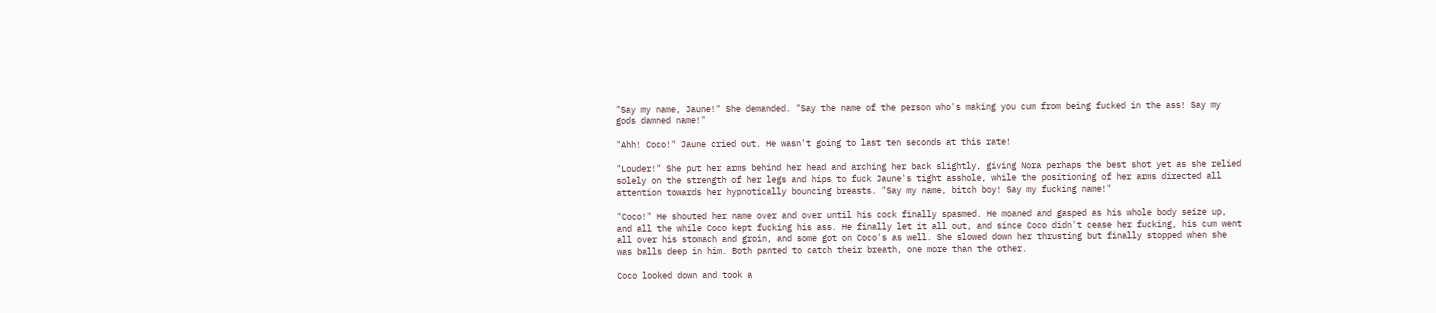"Say my name, Jaune!" She demanded. "Say the name of the person who's making you cum from being fucked in the ass! Say my gods damned name!"

"Ahh! Coco!" Jaune cried out. He wasn't going to last ten seconds at this rate!

"Louder!" She put her arms behind her head and arching her back slightly, giving Nora perhaps the best shot yet as she relied solely on the strength of her legs and hips to fuck Jaune's tight asshole, while the positioning of her arms directed all attention towards her hypnotically bouncing breasts. "Say my name, bitch boy! Say my fucking name!"

"Coco!" He shouted her name over and over until his cock finally spasmed. He moaned and gasped as his whole body seize up, and all the while Coco kept fucking his ass. He finally let it all out, and since Coco didn't cease her fucking, his cum went all over his stomach and groin, and some got on Coco's as well. She slowed down her thrusting but finally stopped when she was balls deep in him. Both panted to catch their breath, one more than the other.

Coco looked down and took a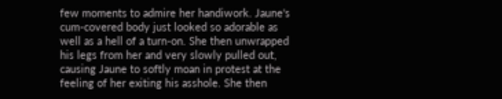few moments to admire her handiwork. Jaune's cum-covered body just looked so adorable as well as a hell of a turn-on. She then unwrapped his legs from her and very slowly pulled out, causing Jaune to softly moan in protest at the feeling of her exiting his asshole. She then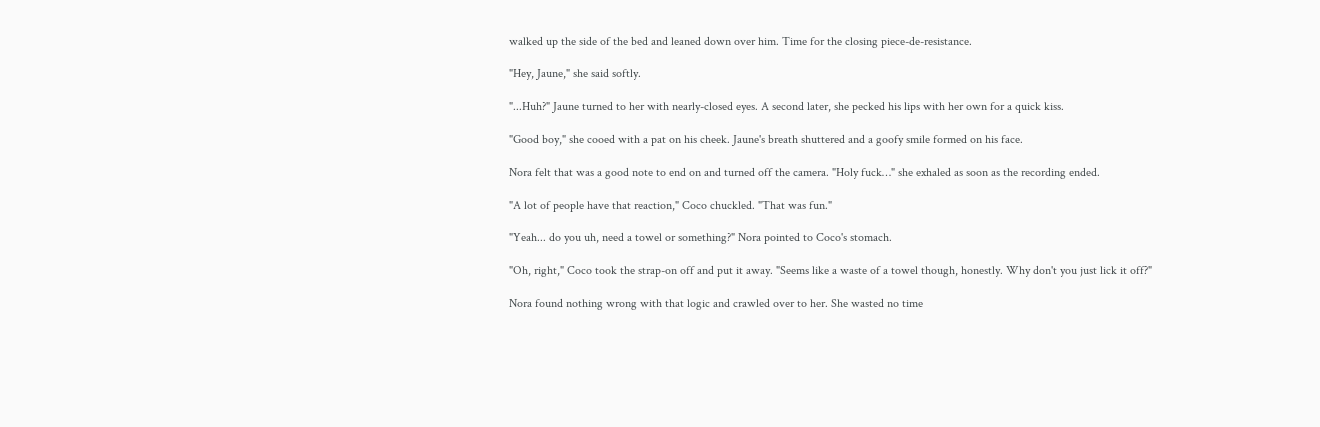walked up the side of the bed and leaned down over him. Time for the closing piece-de-resistance.

"Hey, Jaune," she said softly.

"...Huh?" Jaune turned to her with nearly-closed eyes. A second later, she pecked his lips with her own for a quick kiss.

"Good boy," she cooed with a pat on his cheek. Jaune's breath shuttered and a goofy smile formed on his face.

Nora felt that was a good note to end on and turned off the camera. "Holy fuck…" she exhaled as soon as the recording ended.

"A lot of people have that reaction," Coco chuckled. "That was fun."

"Yeah... do you uh, need a towel or something?" Nora pointed to Coco's stomach.

"Oh, right," Coco took the strap-on off and put it away. "Seems like a waste of a towel though, honestly. Why don't you just lick it off?"

Nora found nothing wrong with that logic and crawled over to her. She wasted no time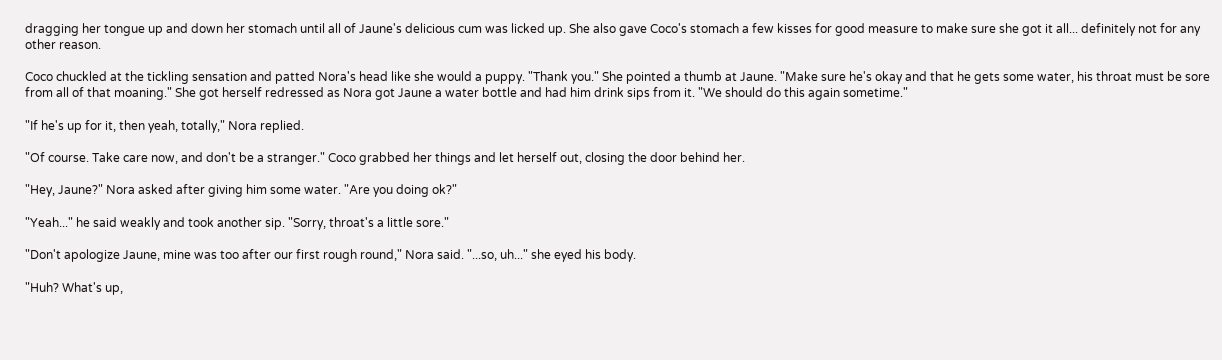dragging her tongue up and down her stomach until all of Jaune's delicious cum was licked up. She also gave Coco's stomach a few kisses for good measure to make sure she got it all... definitely not for any other reason.

Coco chuckled at the tickling sensation and patted Nora's head like she would a puppy. "Thank you." She pointed a thumb at Jaune. "Make sure he's okay and that he gets some water, his throat must be sore from all of that moaning." She got herself redressed as Nora got Jaune a water bottle and had him drink sips from it. "We should do this again sometime."

"If he's up for it, then yeah, totally," Nora replied.

"Of course. Take care now, and don't be a stranger." Coco grabbed her things and let herself out, closing the door behind her.

"Hey, Jaune?" Nora asked after giving him some water. "Are you doing ok?"

"Yeah..." he said weakly and took another sip. "Sorry, throat's a little sore."

"Don't apologize Jaune, mine was too after our first rough round," Nora said. "...so, uh..." she eyed his body.

"Huh? What's up,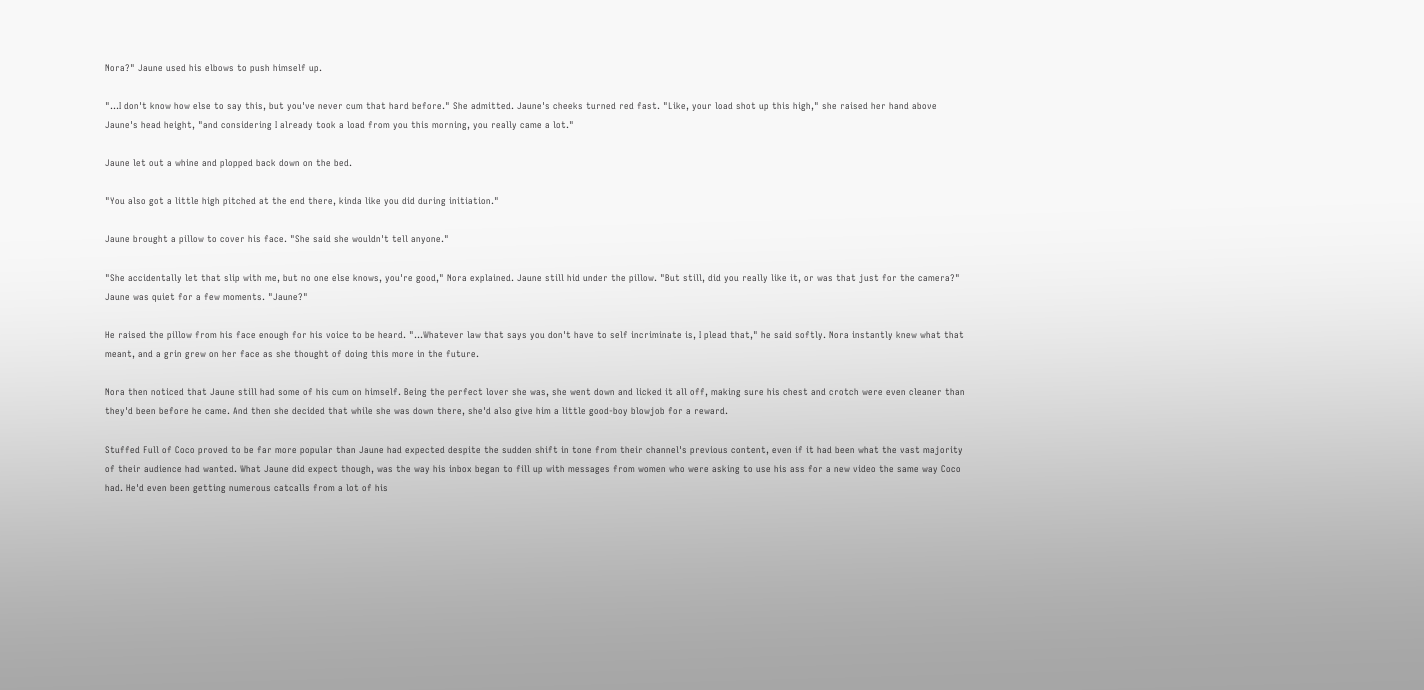Nora?" Jaune used his elbows to push himself up.

"...I don't know how else to say this, but you've never cum that hard before." She admitted. Jaune's cheeks turned red fast. "Like, your load shot up this high," she raised her hand above Jaune's head height, "and considering I already took a load from you this morning, you really came a lot."

Jaune let out a whine and plopped back down on the bed.

"You also got a little high pitched at the end there, kinda like you did during initiation."

Jaune brought a pillow to cover his face. "She said she wouldn't tell anyone."

"She accidentally let that slip with me, but no one else knows, you're good," Nora explained. Jaune still hid under the pillow. "But still, did you really like it, or was that just for the camera?" Jaune was quiet for a few moments. "Jaune?"

He raised the pillow from his face enough for his voice to be heard. "...Whatever law that says you don't have to self incriminate is, I plead that," he said softly. Nora instantly knew what that meant, and a grin grew on her face as she thought of doing this more in the future.

Nora then noticed that Jaune still had some of his cum on himself. Being the perfect lover she was, she went down and licked it all off, making sure his chest and crotch were even cleaner than they'd been before he came. And then she decided that while she was down there, she'd also give him a little good-boy blowjob for a reward.

Stuffed Full of Coco proved to be far more popular than Jaune had expected despite the sudden shift in tone from their channel's previous content, even if it had been what the vast majority of their audience had wanted. What Jaune did expect though, was the way his inbox began to fill up with messages from women who were asking to use his ass for a new video the same way Coco had. He'd even been getting numerous catcalls from a lot of his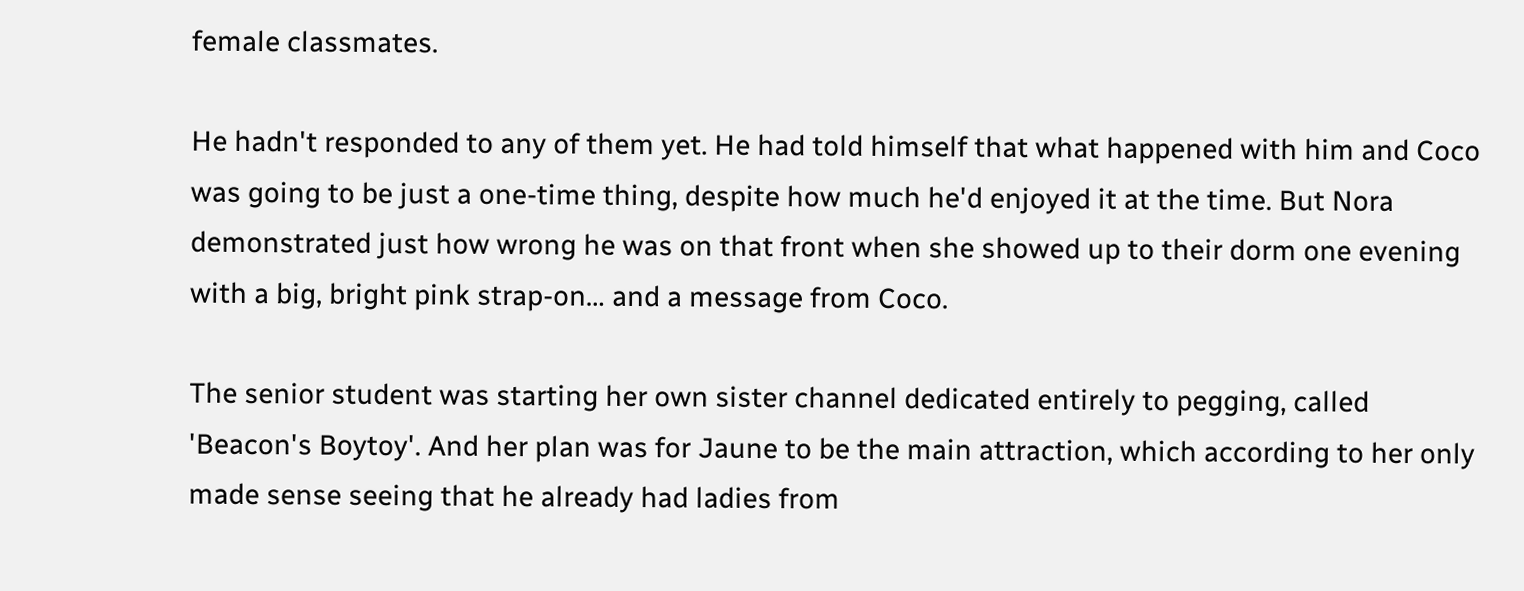female classmates.

He hadn't responded to any of them yet. He had told himself that what happened with him and Coco was going to be just a one-time thing, despite how much he'd enjoyed it at the time. But Nora demonstrated just how wrong he was on that front when she showed up to their dorm one evening with a big, bright pink strap-on… and a message from Coco.

The senior student was starting her own sister channel dedicated entirely to pegging, called 'Beacon's Boytoy'. And her plan was for Jaune to be the main attraction, which according to her only made sense seeing that he already had ladies from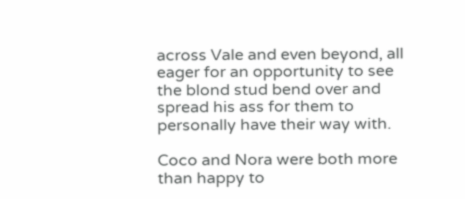across Vale and even beyond, all eager for an opportunity to see the blond stud bend over and spread his ass for them to personally have their way with.

Coco and Nora were both more than happy to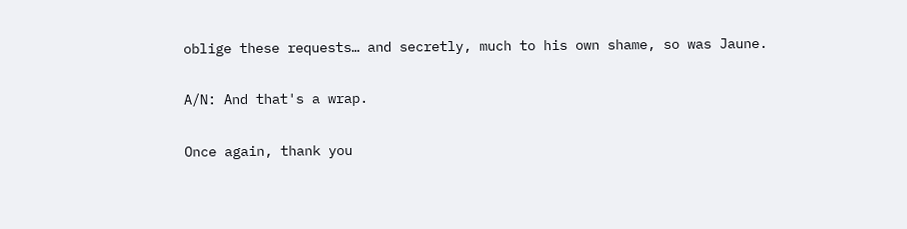oblige these requests… and secretly, much to his own shame, so was Jaune.

A/N: And that's a wrap.

Once again, thank you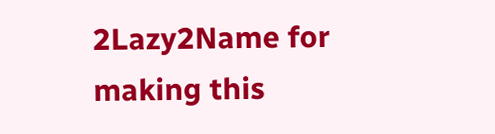2Lazy2Name for making this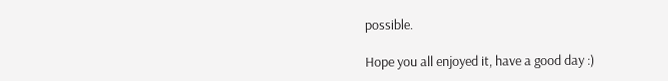possible.

Hope you all enjoyed it, have a good day :)